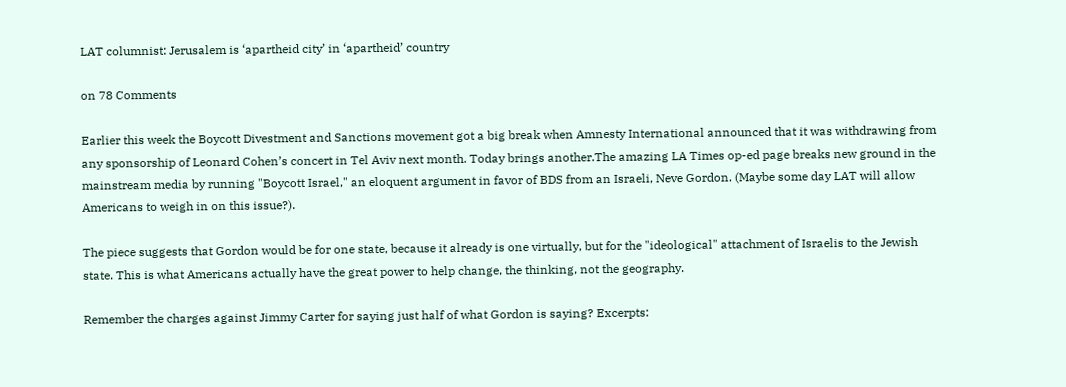LAT columnist: Jerusalem is ‘apartheid city’ in ‘apartheid’ country

on 78 Comments

Earlier this week the Boycott Divestment and Sanctions movement got a big break when Amnesty International announced that it was withdrawing from any sponsorship of Leonard Cohen’s concert in Tel Aviv next month. Today brings another.The amazing LA Times op-ed page breaks new ground in the mainstream media by running "Boycott Israel," an eloquent argument in favor of BDS from an Israeli, Neve Gordon. (Maybe some day LAT will allow Americans to weigh in on this issue?).

The piece suggests that Gordon would be for one state, because it already is one virtually, but for the "ideological" attachment of Israelis to the Jewish state. This is what Americans actually have the great power to help change, the thinking, not the geography.

Remember the charges against Jimmy Carter for saying just half of what Gordon is saying? Excerpts: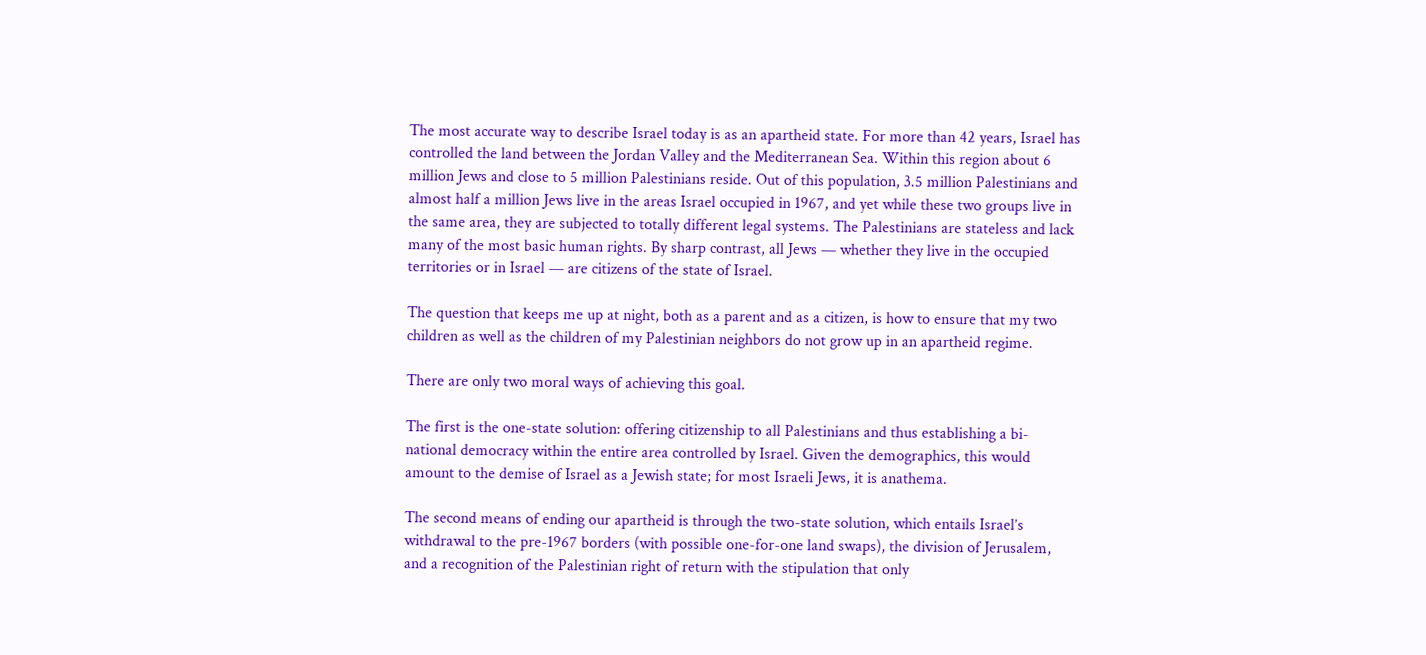The most accurate way to describe Israel today is as an apartheid state. For more than 42 years, Israel has controlled the land between the Jordan Valley and the Mediterranean Sea. Within this region about 6 million Jews and close to 5 million Palestinians reside. Out of this population, 3.5 million Palestinians and almost half a million Jews live in the areas Israel occupied in 1967, and yet while these two groups live in the same area, they are subjected to totally different legal systems. The Palestinians are stateless and lack many of the most basic human rights. By sharp contrast, all Jews — whether they live in the occupied territories or in Israel — are citizens of the state of Israel.

The question that keeps me up at night, both as a parent and as a citizen, is how to ensure that my two children as well as the children of my Palestinian neighbors do not grow up in an apartheid regime.

There are only two moral ways of achieving this goal.

The first is the one-state solution: offering citizenship to all Palestinians and thus establishing a bi-national democracy within the entire area controlled by Israel. Given the demographics, this would amount to the demise of Israel as a Jewish state; for most Israeli Jews, it is anathema.

The second means of ending our apartheid is through the two-state solution, which entails Israel’s withdrawal to the pre-1967 borders (with possible one-for-one land swaps), the division of Jerusalem, and a recognition of the Palestinian right of return with the stipulation that only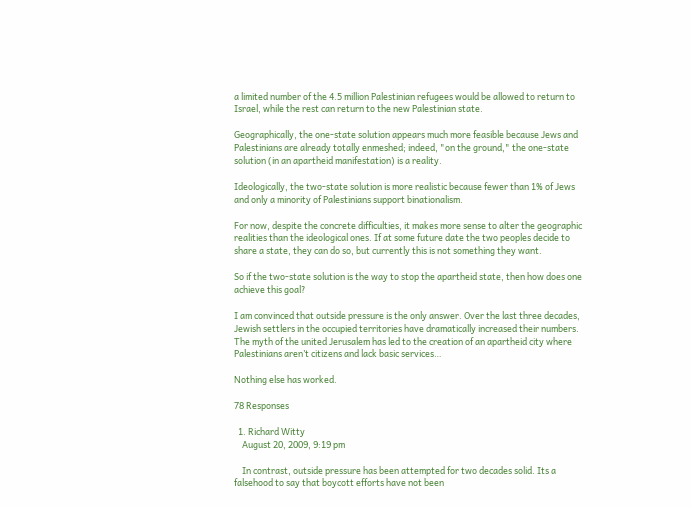a limited number of the 4.5 million Palestinian refugees would be allowed to return to Israel, while the rest can return to the new Palestinian state.

Geographically, the one-state solution appears much more feasible because Jews and Palestinians are already totally enmeshed; indeed, "on the ground," the one-state solution (in an apartheid manifestation) is a reality.

Ideologically, the two-state solution is more realistic because fewer than 1% of Jews and only a minority of Palestinians support binationalism.

For now, despite the concrete difficulties, it makes more sense to alter the geographic realities than the ideological ones. If at some future date the two peoples decide to share a state, they can do so, but currently this is not something they want.

So if the two-state solution is the way to stop the apartheid state, then how does one achieve this goal?

I am convinced that outside pressure is the only answer. Over the last three decades, Jewish settlers in the occupied territories have dramatically increased their numbers. The myth of the united Jerusalem has led to the creation of an apartheid city where Palestinians aren’t citizens and lack basic services…

Nothing else has worked.

78 Responses

  1. Richard Witty
    August 20, 2009, 9:19 pm

    In contrast, outside pressure has been attempted for two decades solid. Its a falsehood to say that boycott efforts have not been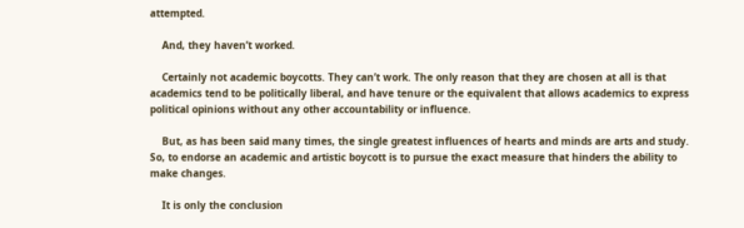attempted.

    And, they haven’t worked.

    Certainly not academic boycotts. They can’t work. The only reason that they are chosen at all is that academics tend to be politically liberal, and have tenure or the equivalent that allows academics to express political opinions without any other accountability or influence.

    But, as has been said many times, the single greatest influences of hearts and minds are arts and study. So, to endorse an academic and artistic boycott is to pursue the exact measure that hinders the ability to make changes.

    It is only the conclusion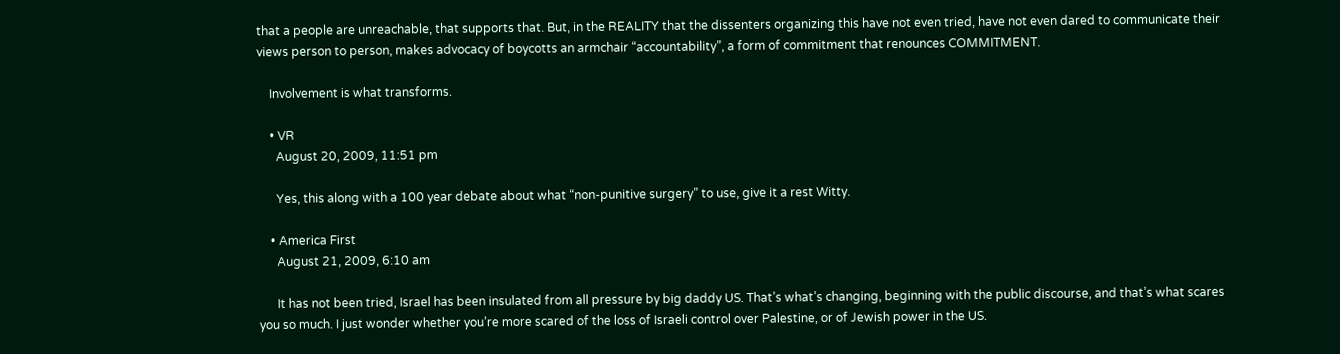that a people are unreachable, that supports that. But, in the REALITY that the dissenters organizing this have not even tried, have not even dared to communicate their views person to person, makes advocacy of boycotts an armchair “accountability”, a form of commitment that renounces COMMITMENT.

    Involvement is what transforms.

    • VR
      August 20, 2009, 11:51 pm

      Yes, this along with a 100 year debate about what “non-punitive surgery” to use, give it a rest Witty.

    • America First
      August 21, 2009, 6:10 am

      It has not been tried, Israel has been insulated from all pressure by big daddy US. That’s what’s changing, beginning with the public discourse, and that’s what scares you so much. I just wonder whether you’re more scared of the loss of Israeli control over Palestine, or of Jewish power in the US.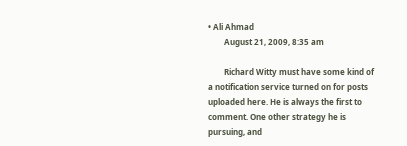• Ali Ahmad
        August 21, 2009, 8:35 am

        Richard Witty must have some kind of a notification service turned on for posts uploaded here. He is always the first to comment. One other strategy he is pursuing, and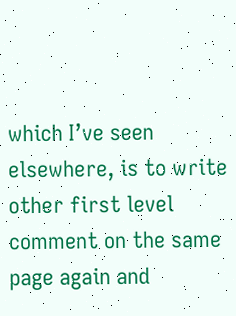which I’ve seen elsewhere, is to write other first level comment on the same page again and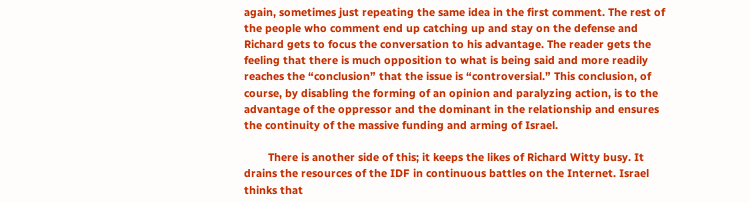again, sometimes just repeating the same idea in the first comment. The rest of the people who comment end up catching up and stay on the defense and Richard gets to focus the conversation to his advantage. The reader gets the feeling that there is much opposition to what is being said and more readily reaches the “conclusion” that the issue is “controversial.” This conclusion, of course, by disabling the forming of an opinion and paralyzing action, is to the advantage of the oppressor and the dominant in the relationship and ensures the continuity of the massive funding and arming of Israel.

        There is another side of this; it keeps the likes of Richard Witty busy. It drains the resources of the IDF in continuous battles on the Internet. Israel thinks that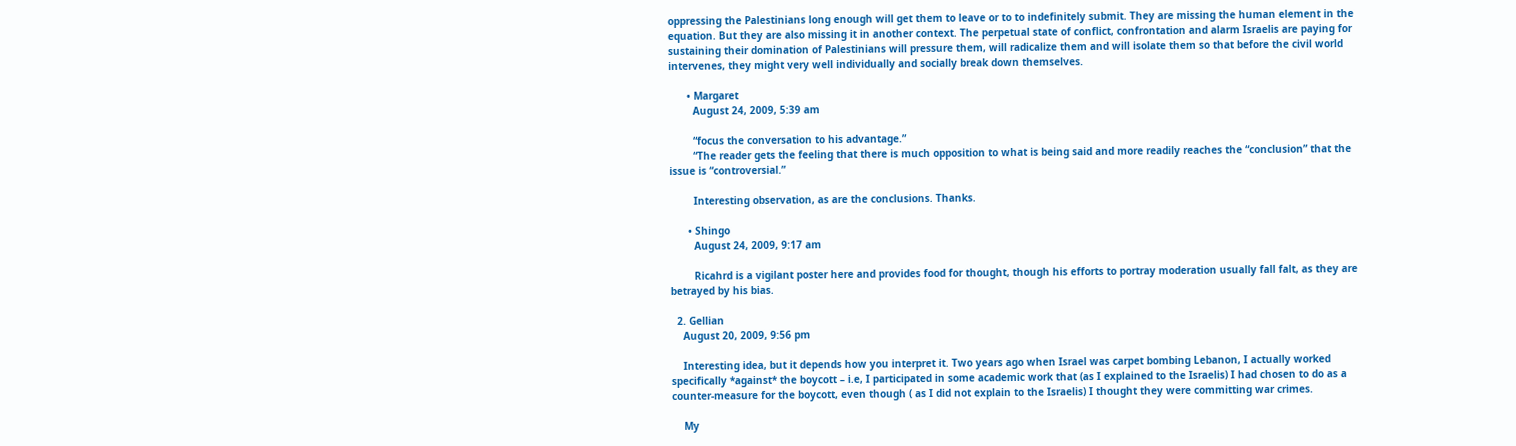oppressing the Palestinians long enough will get them to leave or to to indefinitely submit. They are missing the human element in the equation. But they are also missing it in another context. The perpetual state of conflict, confrontation and alarm Israelis are paying for sustaining their domination of Palestinians will pressure them, will radicalize them and will isolate them so that before the civil world intervenes, they might very well individually and socially break down themselves.

      • Margaret
        August 24, 2009, 5:39 am

        “focus the conversation to his advantage.”
        “The reader gets the feeling that there is much opposition to what is being said and more readily reaches the “conclusion” that the issue is “controversial.”

        Interesting observation, as are the conclusions. Thanks.

      • Shingo
        August 24, 2009, 9:17 am

        Ricahrd is a vigilant poster here and provides food for thought, though his efforts to portray moderation usually fall falt, as they are betrayed by his bias.

  2. Gellian
    August 20, 2009, 9:56 pm

    Interesting idea, but it depends how you interpret it. Two years ago when Israel was carpet bombing Lebanon, I actually worked specifically *against* the boycott – i.e, I participated in some academic work that (as I explained to the Israelis) I had chosen to do as a counter-measure for the boycott, even though ( as I did not explain to the Israelis) I thought they were committing war crimes.

    My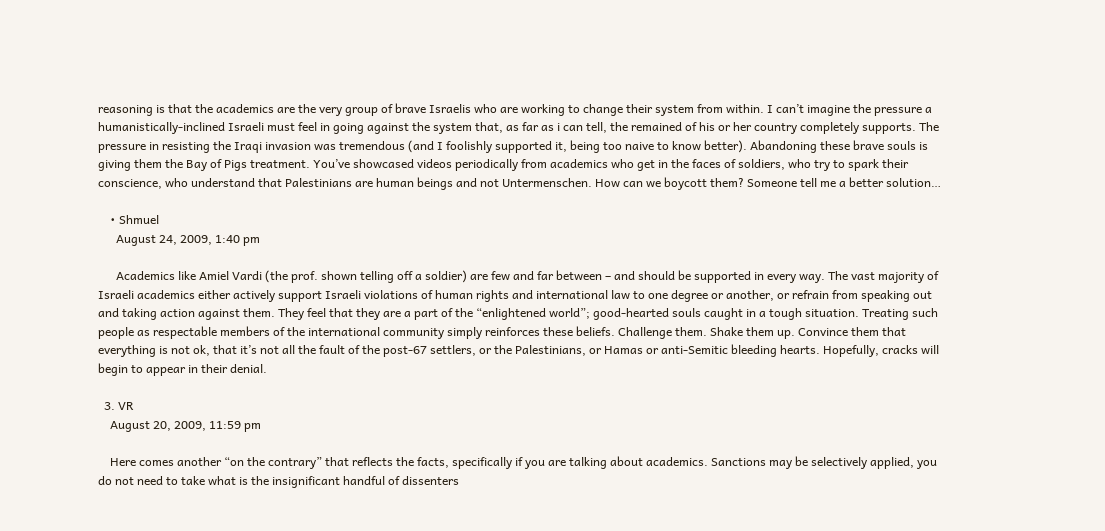reasoning is that the academics are the very group of brave Israelis who are working to change their system from within. I can’t imagine the pressure a humanistically-inclined Israeli must feel in going against the system that, as far as i can tell, the remained of his or her country completely supports. The pressure in resisting the Iraqi invasion was tremendous (and I foolishly supported it, being too naive to know better). Abandoning these brave souls is giving them the Bay of Pigs treatment. You’ve showcased videos periodically from academics who get in the faces of soldiers, who try to spark their conscience, who understand that Palestinians are human beings and not Untermenschen. How can we boycott them? Someone tell me a better solution…

    • Shmuel
      August 24, 2009, 1:40 pm

      Academics like Amiel Vardi (the prof. shown telling off a soldier) are few and far between – and should be supported in every way. The vast majority of Israeli academics either actively support Israeli violations of human rights and international law to one degree or another, or refrain from speaking out and taking action against them. They feel that they are a part of the “enlightened world”; good-hearted souls caught in a tough situation. Treating such people as respectable members of the international community simply reinforces these beliefs. Challenge them. Shake them up. Convince them that everything is not ok, that it’s not all the fault of the post-67 settlers, or the Palestinians, or Hamas or anti-Semitic bleeding hearts. Hopefully, cracks will begin to appear in their denial.

  3. VR
    August 20, 2009, 11:59 pm

    Here comes another “on the contrary” that reflects the facts, specifically if you are talking about academics. Sanctions may be selectively applied, you do not need to take what is the insignificant handful of dissenters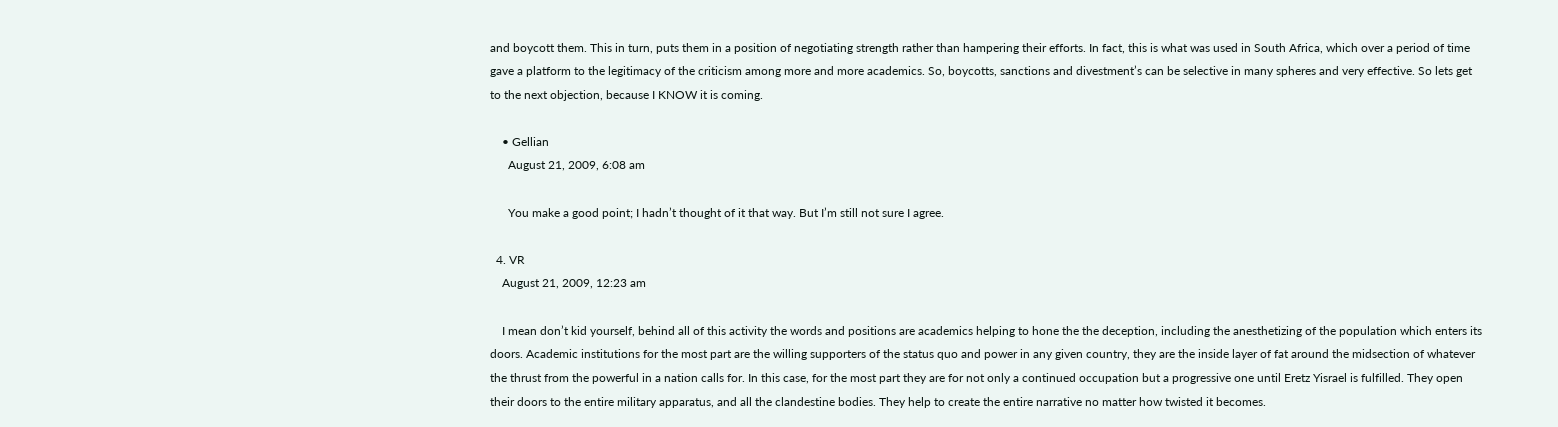and boycott them. This in turn, puts them in a position of negotiating strength rather than hampering their efforts. In fact, this is what was used in South Africa, which over a period of time gave a platform to the legitimacy of the criticism among more and more academics. So, boycotts, sanctions and divestment’s can be selective in many spheres and very effective. So lets get to the next objection, because I KNOW it is coming.

    • Gellian
      August 21, 2009, 6:08 am

      You make a good point; I hadn’t thought of it that way. But I’m still not sure I agree.

  4. VR
    August 21, 2009, 12:23 am

    I mean don’t kid yourself, behind all of this activity the words and positions are academics helping to hone the the deception, including the anesthetizing of the population which enters its doors. Academic institutions for the most part are the willing supporters of the status quo and power in any given country, they are the inside layer of fat around the midsection of whatever the thrust from the powerful in a nation calls for. In this case, for the most part they are for not only a continued occupation but a progressive one until Eretz Yisrael is fulfilled. They open their doors to the entire military apparatus, and all the clandestine bodies. They help to create the entire narrative no matter how twisted it becomes.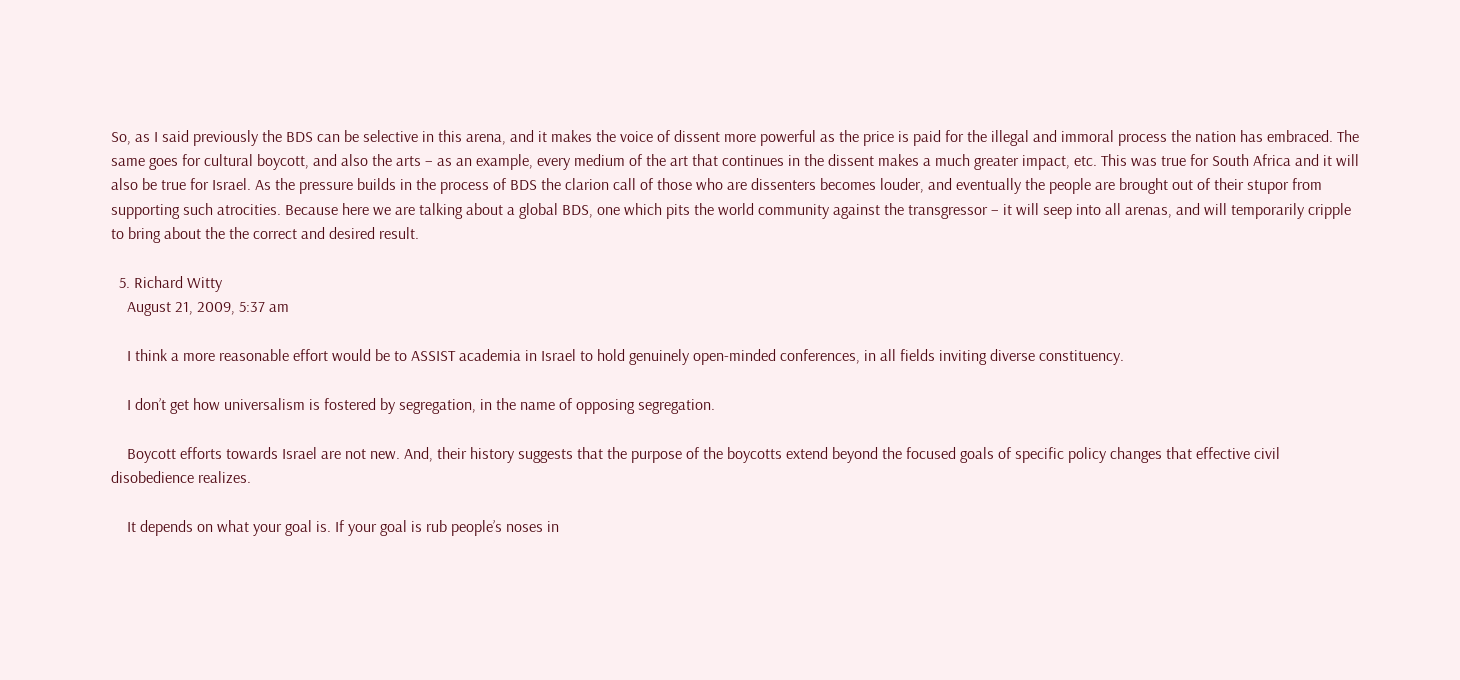So, as I said previously the BDS can be selective in this arena, and it makes the voice of dissent more powerful as the price is paid for the illegal and immoral process the nation has embraced. The same goes for cultural boycott, and also the arts – as an example, every medium of the art that continues in the dissent makes a much greater impact, etc. This was true for South Africa and it will also be true for Israel. As the pressure builds in the process of BDS the clarion call of those who are dissenters becomes louder, and eventually the people are brought out of their stupor from supporting such atrocities. Because here we are talking about a global BDS, one which pits the world community against the transgressor – it will seep into all arenas, and will temporarily cripple to bring about the the correct and desired result.

  5. Richard Witty
    August 21, 2009, 5:37 am

    I think a more reasonable effort would be to ASSIST academia in Israel to hold genuinely open-minded conferences, in all fields inviting diverse constituency.

    I don’t get how universalism is fostered by segregation, in the name of opposing segregation.

    Boycott efforts towards Israel are not new. And, their history suggests that the purpose of the boycotts extend beyond the focused goals of specific policy changes that effective civil disobedience realizes.

    It depends on what your goal is. If your goal is rub people’s noses in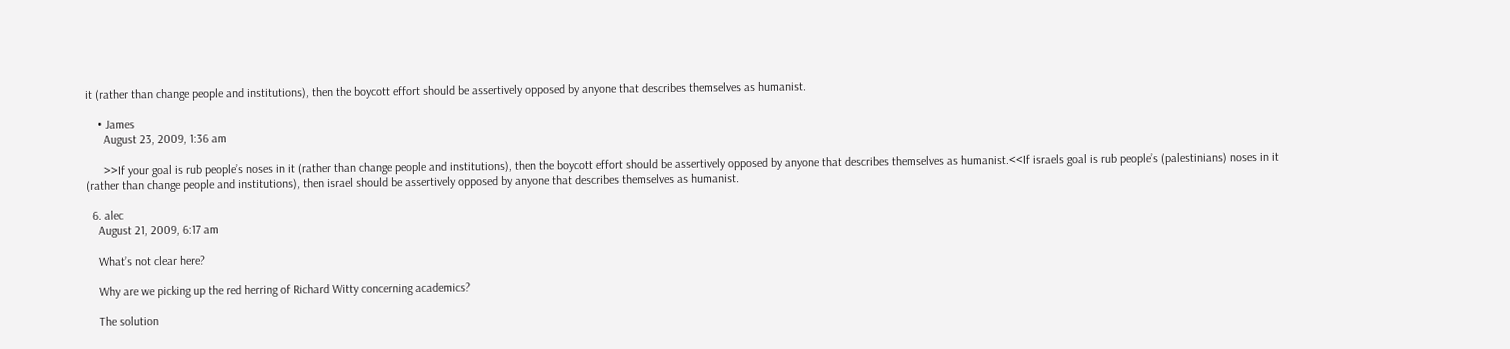it (rather than change people and institutions), then the boycott effort should be assertively opposed by anyone that describes themselves as humanist.

    • James
      August 23, 2009, 1:36 am

      >>If your goal is rub people’s noses in it (rather than change people and institutions), then the boycott effort should be assertively opposed by anyone that describes themselves as humanist.<<If israels goal is rub people’s (palestinians) noses in it (rather than change people and institutions), then israel should be assertively opposed by anyone that describes themselves as humanist.

  6. alec
    August 21, 2009, 6:17 am

    What’s not clear here?

    Why are we picking up the red herring of Richard Witty concerning academics?

    The solution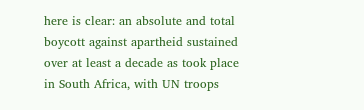here is clear: an absolute and total boycott against apartheid sustained over at least a decade as took place in South Africa, with UN troops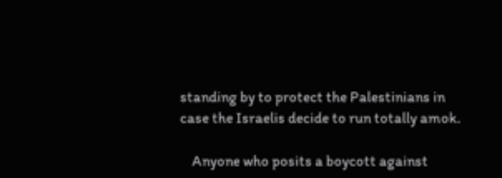standing by to protect the Palestinians in case the Israelis decide to run totally amok.

    Anyone who posits a boycott against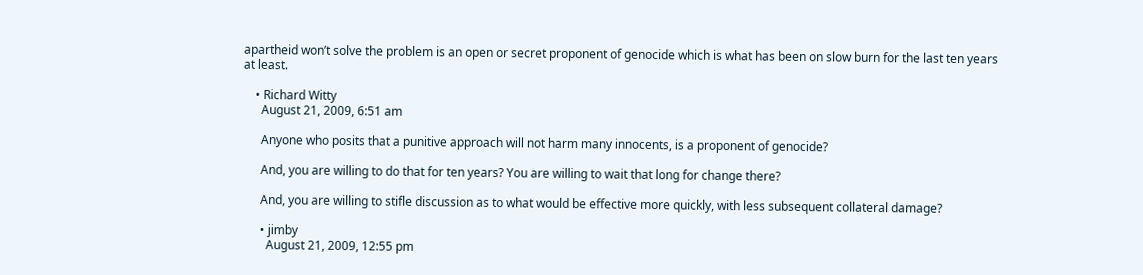apartheid won’t solve the problem is an open or secret proponent of genocide which is what has been on slow burn for the last ten years at least.

    • Richard Witty
      August 21, 2009, 6:51 am

      Anyone who posits that a punitive approach will not harm many innocents, is a proponent of genocide?

      And, you are willing to do that for ten years? You are willing to wait that long for change there?

      And, you are willing to stifle discussion as to what would be effective more quickly, with less subsequent collateral damage?

      • jimby
        August 21, 2009, 12:55 pm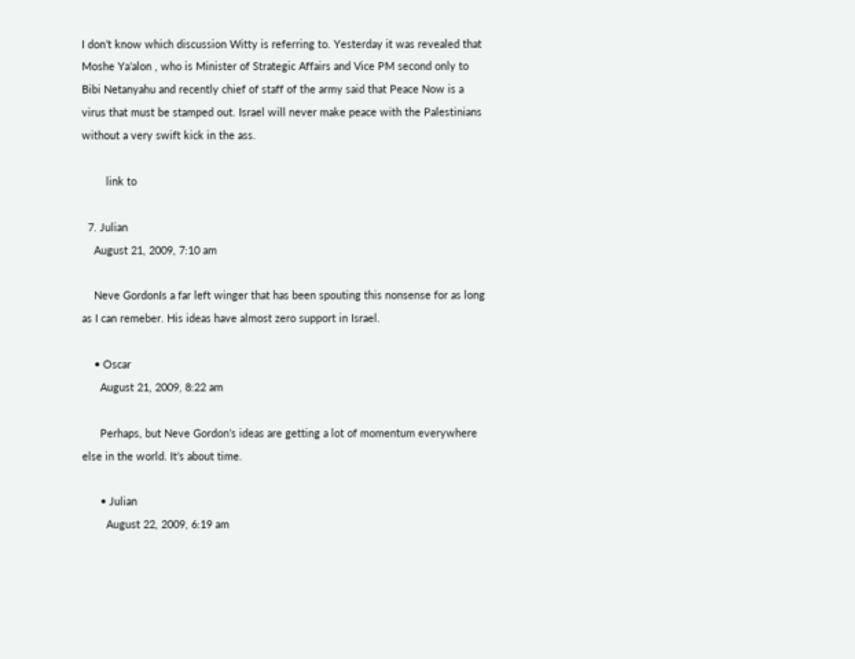I don’t know which discussion Witty is referring to. Yesterday it was revealed that Moshe Ya’alon , who is Minister of Strategic Affairs and Vice PM second only to Bibi Netanyahu and recently chief of staff of the army said that Peace Now is a virus that must be stamped out. Israel will never make peace with the Palestinians without a very swift kick in the ass.

        link to

  7. Julian
    August 21, 2009, 7:10 am

    Neve GordonIs a far left winger that has been spouting this nonsense for as long as I can remeber. His ideas have almost zero support in Israel.

    • Oscar
      August 21, 2009, 8:22 am

      Perhaps, but Neve Gordon’s ideas are getting a lot of momentum everywhere else in the world. It’s about time.

      • Julian
        August 22, 2009, 6:19 am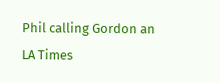Phil calling Gordon an LA Times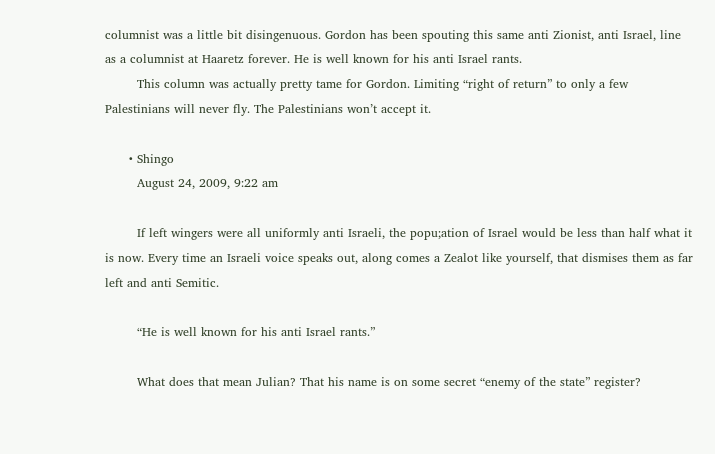columnist was a little bit disingenuous. Gordon has been spouting this same anti Zionist, anti Israel, line as a columnist at Haaretz forever. He is well known for his anti Israel rants.
        This column was actually pretty tame for Gordon. Limiting “right of return” to only a few Palestinians will never fly. The Palestinians won’t accept it.

      • Shingo
        August 24, 2009, 9:22 am

        If left wingers were all uniformly anti Israeli, the popu;ation of Israel would be less than half what it is now. Every time an Israeli voice speaks out, along comes a Zealot like yourself, that dismises them as far left and anti Semitic.

        “He is well known for his anti Israel rants.”

        What does that mean Julian? That his name is on some secret “enemy of the state” register?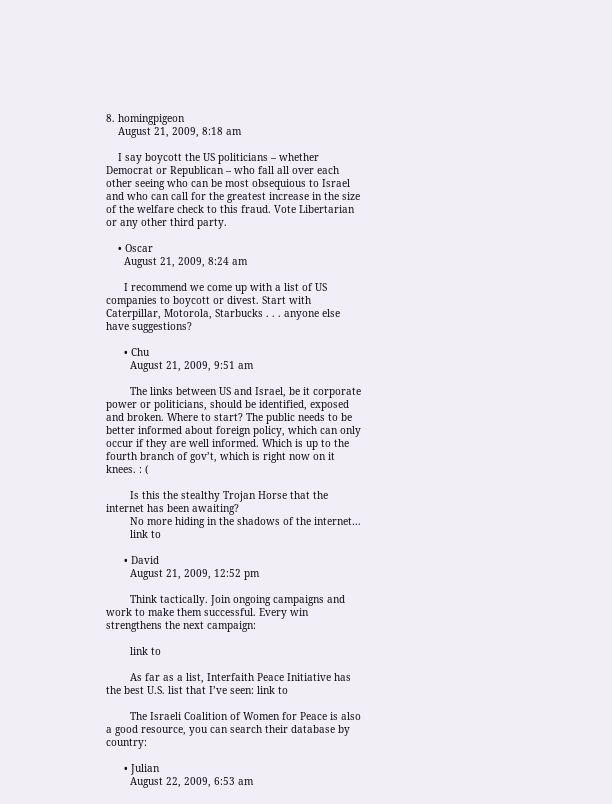8. homingpigeon
    August 21, 2009, 8:18 am

    I say boycott the US politicians – whether Democrat or Republican – who fall all over each other seeing who can be most obsequious to Israel and who can call for the greatest increase in the size of the welfare check to this fraud. Vote Libertarian or any other third party.

    • Oscar
      August 21, 2009, 8:24 am

      I recommend we come up with a list of US companies to boycott or divest. Start with Caterpillar, Motorola, Starbucks . . . anyone else have suggestions?

      • Chu
        August 21, 2009, 9:51 am

        The links between US and Israel, be it corporate power or politicians, should be identified, exposed and broken. Where to start? The public needs to be better informed about foreign policy, which can only occur if they are well informed. Which is up to the fourth branch of gov’t, which is right now on it knees. : (

        Is this the stealthy Trojan Horse that the internet has been awaiting?
        No more hiding in the shadows of the internet…
        link to

      • David
        August 21, 2009, 12:52 pm

        Think tactically. Join ongoing campaigns and work to make them successful. Every win strengthens the next campaign:

        link to

        As far as a list, Interfaith Peace Initiative has the best U.S. list that I’ve seen: link to

        The Israeli Coalition of Women for Peace is also a good resource, you can search their database by country:

      • Julian
        August 22, 2009, 6:53 am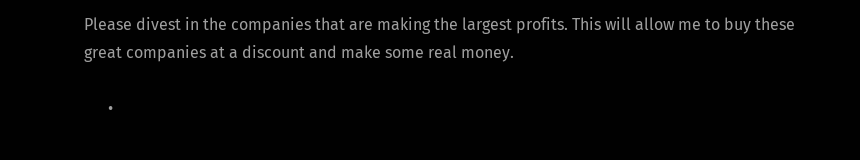Please divest in the companies that are making the largest profits. This will allow me to buy these great companies at a discount and make some real money.

      •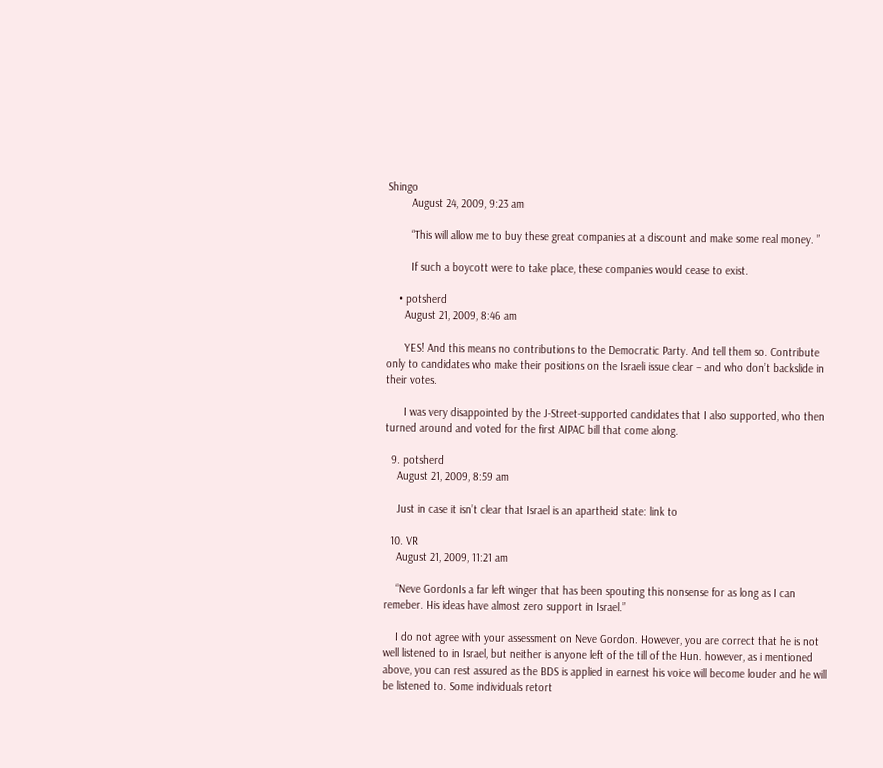Shingo
        August 24, 2009, 9:23 am

        “This will allow me to buy these great companies at a discount and make some real money. ”

        If such a boycott were to take place, these companies would cease to exist.

    • potsherd
      August 21, 2009, 8:46 am

      YES! And this means no contributions to the Democratic Party. And tell them so. Contribute only to candidates who make their positions on the Israeli issue clear – and who don’t backslide in their votes.

      I was very disappointed by the J-Street-supported candidates that I also supported, who then turned around and voted for the first AIPAC bill that come along.

  9. potsherd
    August 21, 2009, 8:59 am

    Just in case it isn’t clear that Israel is an apartheid state: link to

  10. VR
    August 21, 2009, 11:21 am

    “Neve GordonIs a far left winger that has been spouting this nonsense for as long as I can remeber. His ideas have almost zero support in Israel.”

    I do not agree with your assessment on Neve Gordon. However, you are correct that he is not well listened to in Israel, but neither is anyone left of the till of the Hun. however, as i mentioned above, you can rest assured as the BDS is applied in earnest his voice will become louder and he will be listened to. Some individuals retort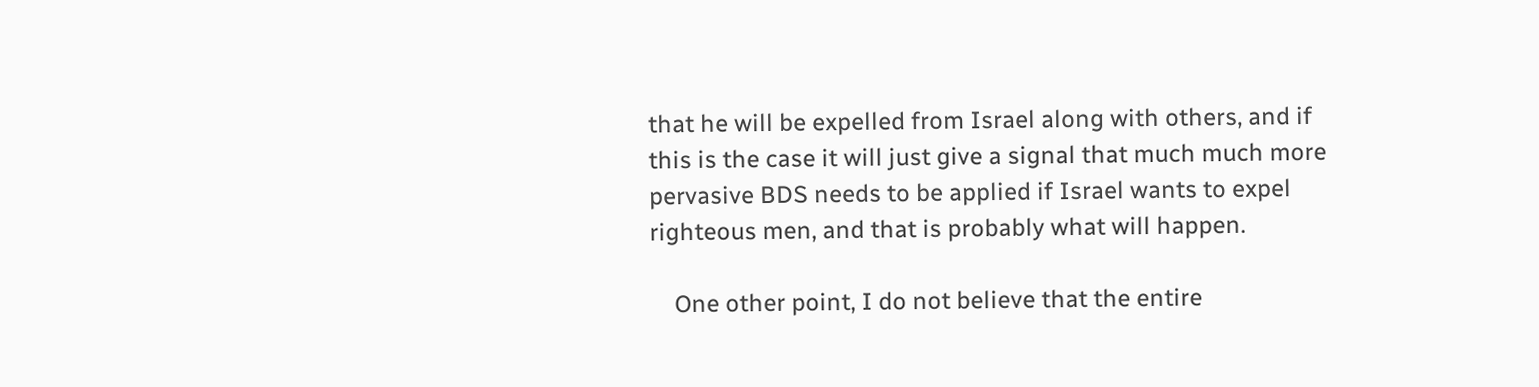that he will be expelled from Israel along with others, and if this is the case it will just give a signal that much much more pervasive BDS needs to be applied if Israel wants to expel righteous men, and that is probably what will happen.

    One other point, I do not believe that the entire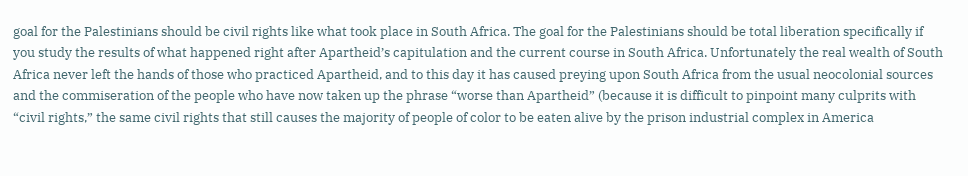goal for the Palestinians should be civil rights like what took place in South Africa. The goal for the Palestinians should be total liberation specifically if you study the results of what happened right after Apartheid’s capitulation and the current course in South Africa. Unfortunately the real wealth of South Africa never left the hands of those who practiced Apartheid, and to this day it has caused preying upon South Africa from the usual neocolonial sources and the commiseration of the people who have now taken up the phrase “worse than Apartheid” (because it is difficult to pinpoint many culprits with “civil rights,” the same civil rights that still causes the majority of people of color to be eaten alive by the prison industrial complex in America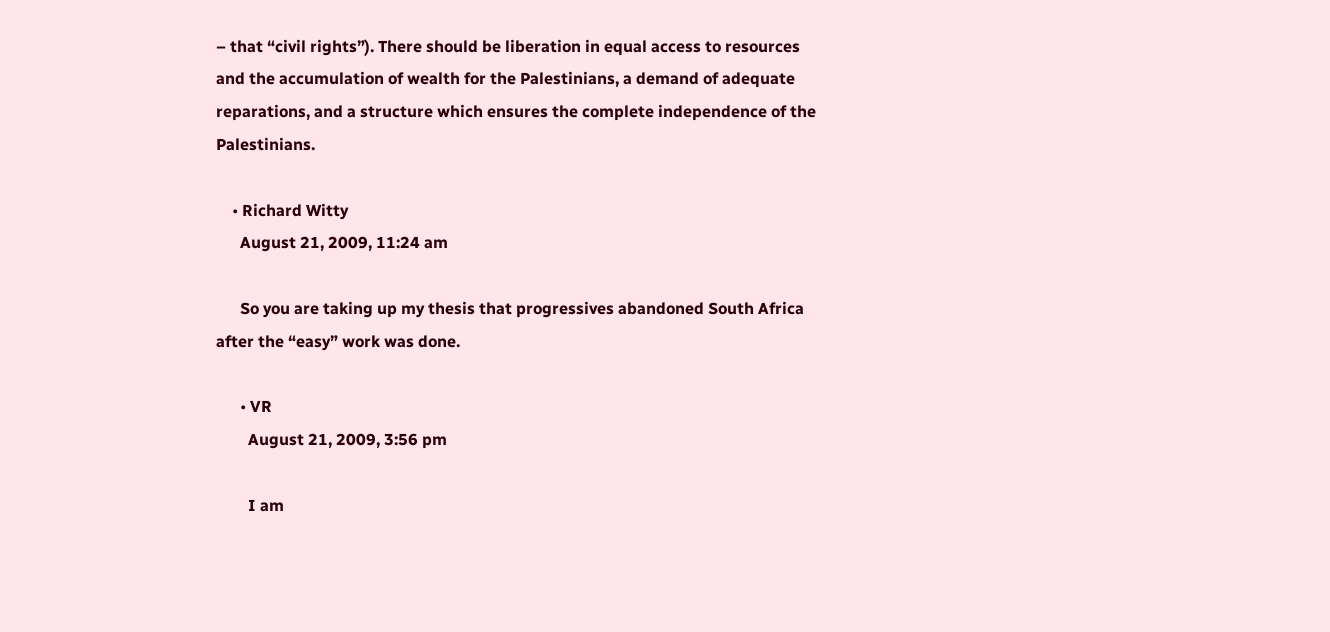– that “civil rights”). There should be liberation in equal access to resources and the accumulation of wealth for the Palestinians, a demand of adequate reparations, and a structure which ensures the complete independence of the Palestinians.

    • Richard Witty
      August 21, 2009, 11:24 am

      So you are taking up my thesis that progressives abandoned South Africa after the “easy” work was done.

      • VR
        August 21, 2009, 3:56 pm

        I am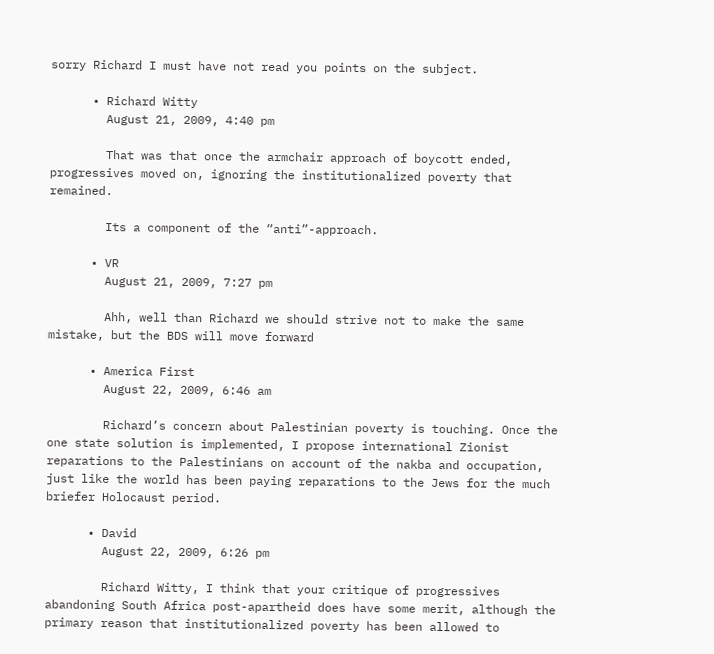sorry Richard I must have not read you points on the subject.

      • Richard Witty
        August 21, 2009, 4:40 pm

        That was that once the armchair approach of boycott ended, progressives moved on, ignoring the institutionalized poverty that remained.

        Its a component of the “anti”-approach.

      • VR
        August 21, 2009, 7:27 pm

        Ahh, well than Richard we should strive not to make the same mistake, but the BDS will move forward

      • America First
        August 22, 2009, 6:46 am

        Richard’s concern about Palestinian poverty is touching. Once the one state solution is implemented, I propose international Zionist reparations to the Palestinians on account of the nakba and occupation, just like the world has been paying reparations to the Jews for the much briefer Holocaust period.

      • David
        August 22, 2009, 6:26 pm

        Richard Witty, I think that your critique of progressives abandoning South Africa post-apartheid does have some merit, although the primary reason that institutionalized poverty has been allowed to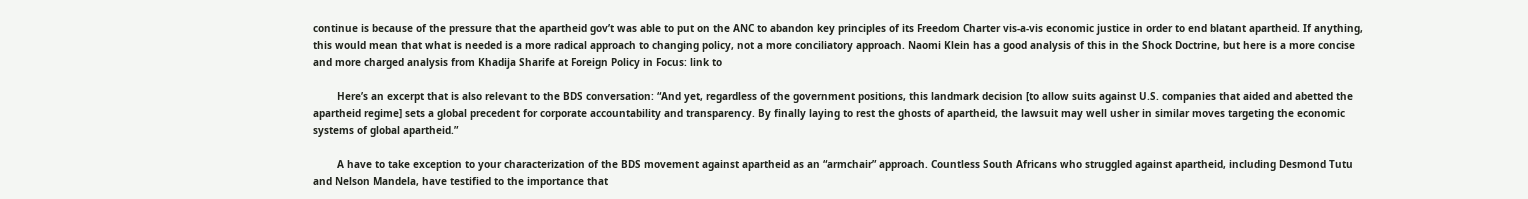continue is because of the pressure that the apartheid gov’t was able to put on the ANC to abandon key principles of its Freedom Charter vis-a-vis economic justice in order to end blatant apartheid. If anything, this would mean that what is needed is a more radical approach to changing policy, not a more conciliatory approach. Naomi Klein has a good analysis of this in the Shock Doctrine, but here is a more concise and more charged analysis from Khadija Sharife at Foreign Policy in Focus: link to

        Here’s an excerpt that is also relevant to the BDS conversation: “And yet, regardless of the government positions, this landmark decision [to allow suits against U.S. companies that aided and abetted the apartheid regime] sets a global precedent for corporate accountability and transparency. By finally laying to rest the ghosts of apartheid, the lawsuit may well usher in similar moves targeting the economic systems of global apartheid.”

        A have to take exception to your characterization of the BDS movement against apartheid as an “armchair” approach. Countless South Africans who struggled against apartheid, including Desmond Tutu and Nelson Mandela, have testified to the importance that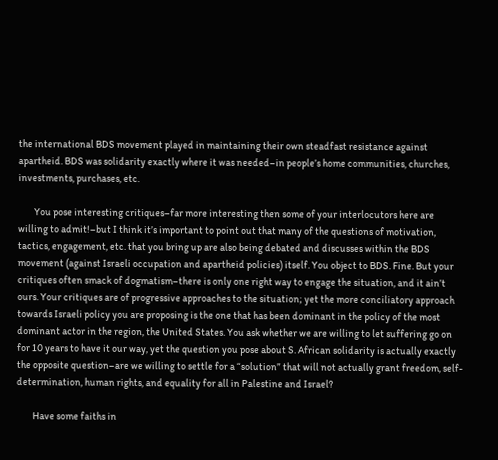the international BDS movement played in maintaining their own steadfast resistance against apartheid. BDS was solidarity exactly where it was needed–in people’s home communities, churches, investments, purchases, etc.

        You pose interesting critiques–far more interesting then some of your interlocutors here are willing to admit!–but I think it’s important to point out that many of the questions of motivation, tactics, engagement, etc. that you bring up are also being debated and discusses within the BDS movement (against Israeli occupation and apartheid policies) itself. You object to BDS. Fine. But your critiques often smack of dogmatism–there is only one right way to engage the situation, and it ain’t ours. Your critiques are of progressive approaches to the situation; yet the more conciliatory approach towards Israeli policy you are proposing is the one that has been dominant in the policy of the most dominant actor in the region, the United States. You ask whether we are willing to let suffering go on for 10 years to have it our way, yet the question you pose about S. African solidarity is actually exactly the opposite question–are we willing to settle for a “solution” that will not actually grant freedom, self-determination, human rights, and equality for all in Palestine and Israel?

        Have some faiths in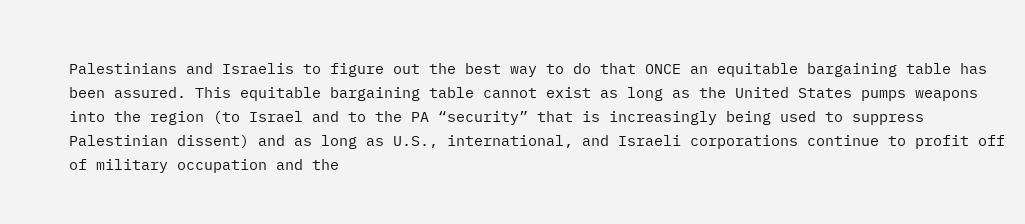Palestinians and Israelis to figure out the best way to do that ONCE an equitable bargaining table has been assured. This equitable bargaining table cannot exist as long as the United States pumps weapons into the region (to Israel and to the PA “security” that is increasingly being used to suppress Palestinian dissent) and as long as U.S., international, and Israeli corporations continue to profit off of military occupation and the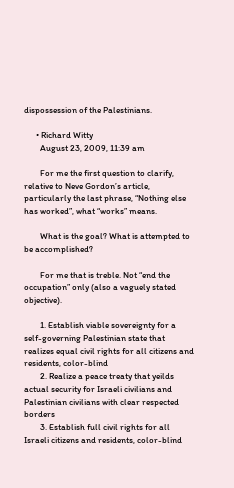dispossession of the Palestinians.

      • Richard Witty
        August 23, 2009, 11:39 am

        For me the first question to clarify, relative to Neve Gordon’s article, particularly the last phrase, “Nothing else has worked”, what “works” means.

        What is the goal? What is attempted to be accomplished?

        For me that is treble. Not “end the occupation” only (also a vaguely stated objective).

        1. Establish viable sovereignty for a self-governing Palestinian state that realizes equal civil rights for all citizens and residents, color-blind
        2. Realize a peace treaty that yeilds actual security for Israeli civilians and Palestinian civilians with clear respected borders
        3. Establish full civil rights for all Israeli citizens and residents, color-blind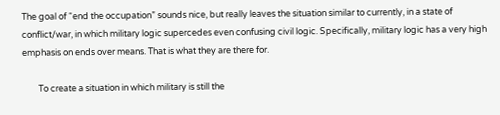The goal of “end the occupation” sounds nice, but really leaves the situation similar to currently, in a state of conflict/war, in which military logic supercedes even confusing civil logic. Specifically, military logic has a very high emphasis on ends over means. That is what they are there for.

        To create a situation in which military is still the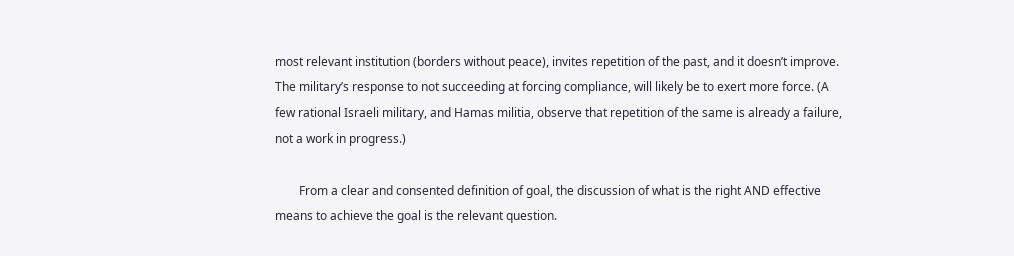most relevant institution (borders without peace), invites repetition of the past, and it doesn’t improve. The military’s response to not succeeding at forcing compliance, will likely be to exert more force. (A few rational Israeli military, and Hamas militia, observe that repetition of the same is already a failure, not a work in progress.)

        From a clear and consented definition of goal, the discussion of what is the right AND effective means to achieve the goal is the relevant question.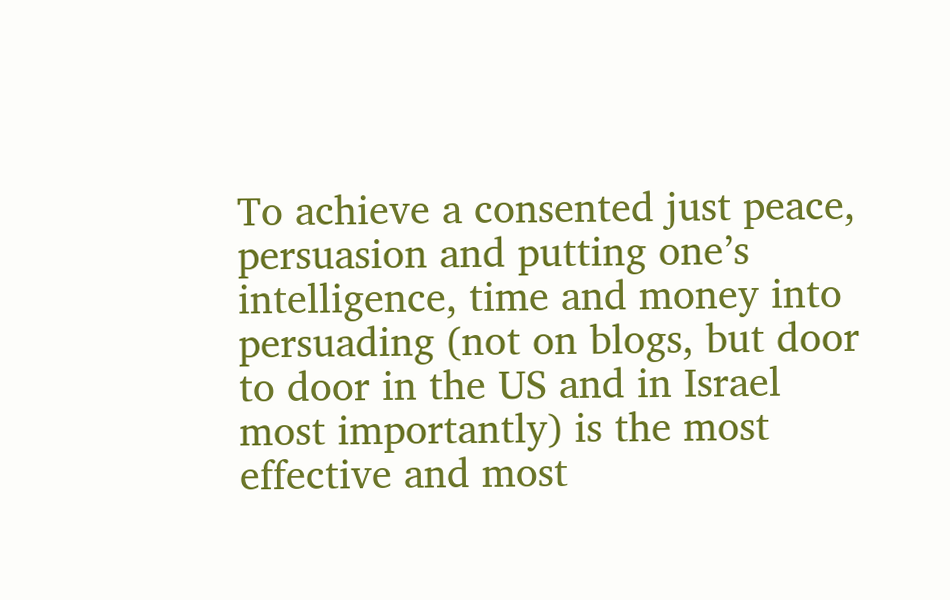To achieve a consented just peace, persuasion and putting one’s intelligence, time and money into persuading (not on blogs, but door to door in the US and in Israel most importantly) is the most effective and most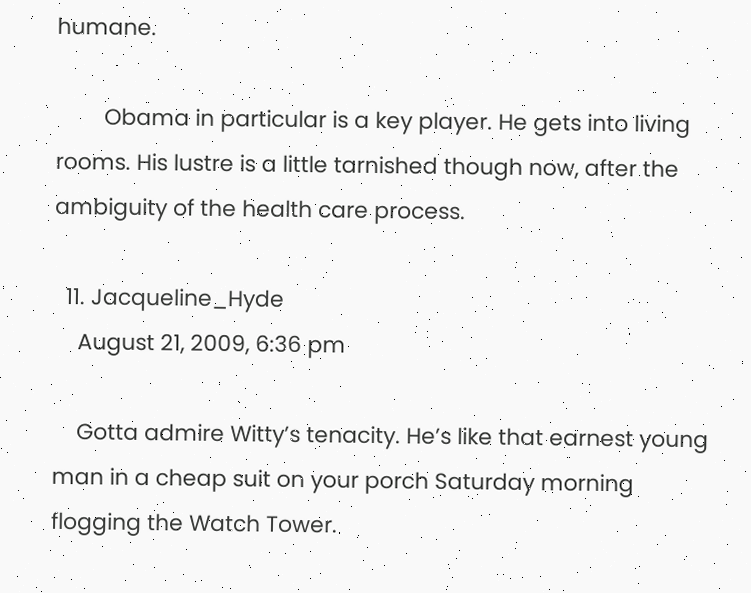humane.

        Obama in particular is a key player. He gets into living rooms. His lustre is a little tarnished though now, after the ambiguity of the health care process.

  11. Jacqueline_Hyde
    August 21, 2009, 6:36 pm

    Gotta admire Witty’s tenacity. He’s like that earnest young man in a cheap suit on your porch Saturday morning flogging the Watch Tower.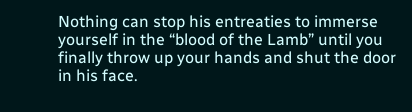Nothing can stop his entreaties to immerse yourself in the “blood of the Lamb” until you finally throw up your hands and shut the door in his face.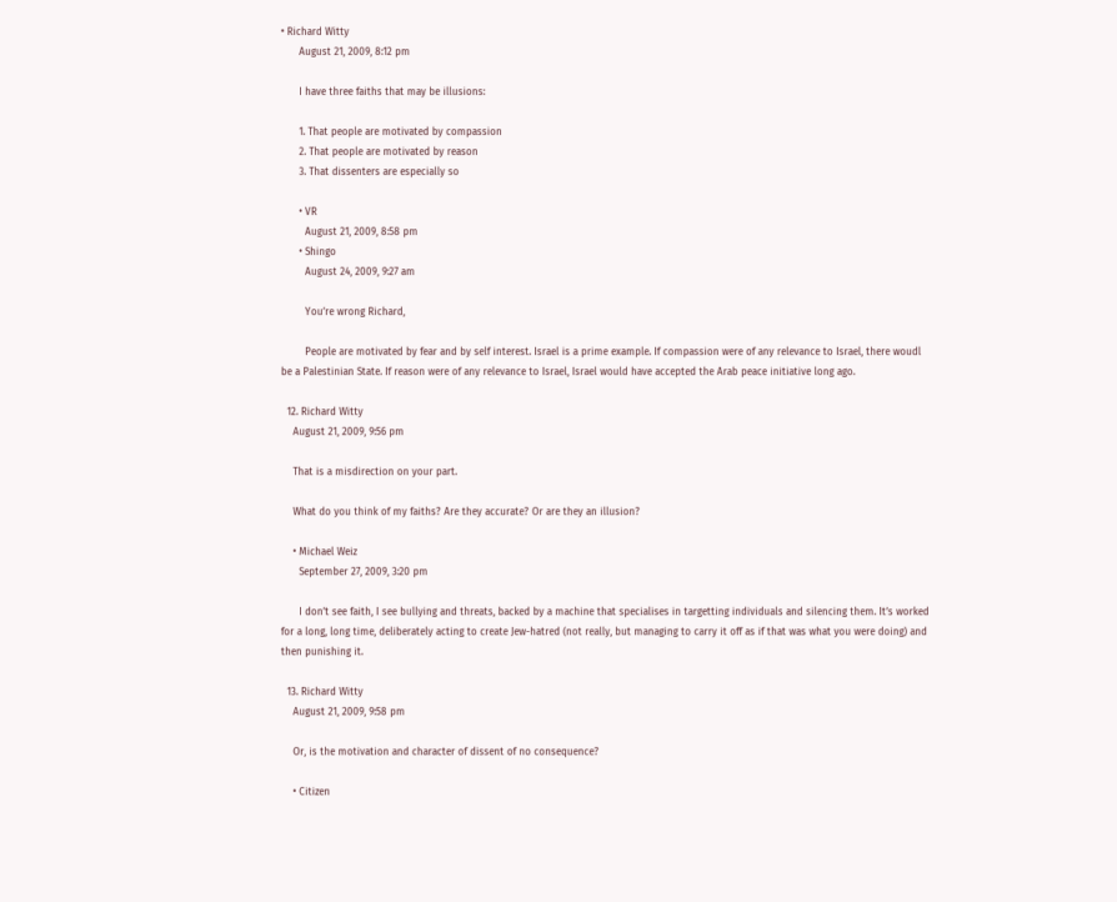• Richard Witty
      August 21, 2009, 8:12 pm

      I have three faiths that may be illusions:

      1. That people are motivated by compassion
      2. That people are motivated by reason
      3. That dissenters are especially so

      • VR
        August 21, 2009, 8:58 pm
      • Shingo
        August 24, 2009, 9:27 am

        You’re wrong Richard,

        People are motivated by fear and by self interest. Israel is a prime example. If compassion were of any relevance to Israel, there woudl be a Palestinian State. If reason were of any relevance to Israel, Israel would have accepted the Arab peace initiative long ago.

  12. Richard Witty
    August 21, 2009, 9:56 pm

    That is a misdirection on your part.

    What do you think of my faiths? Are they accurate? Or are they an illusion?

    • Michael Weiz
      September 27, 2009, 3:20 pm

      I don’t see faith, I see bullying and threats, backed by a machine that specialises in targetting individuals and silencing them. It’s worked for a long, long time, deliberately acting to create Jew-hatred (not really, but managing to carry it off as if that was what you were doing) and then punishing it.

  13. Richard Witty
    August 21, 2009, 9:58 pm

    Or, is the motivation and character of dissent of no consequence?

    • Citizen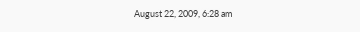August 22, 2009, 6:28 am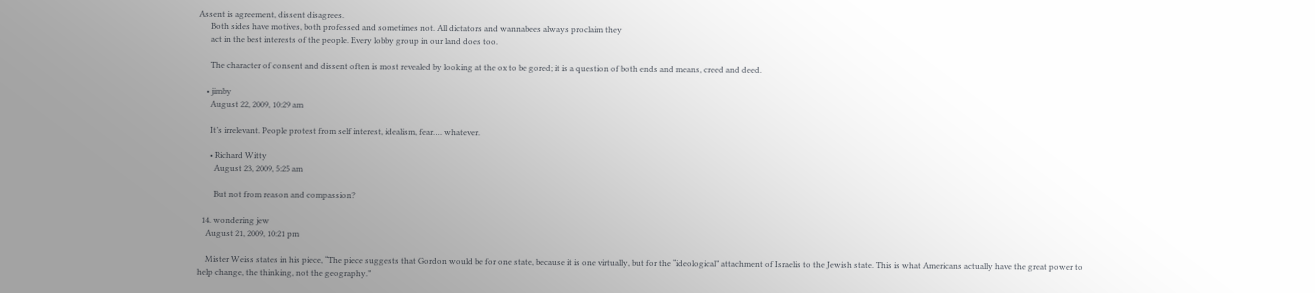Assent is agreement, dissent disagrees.
      Both sides have motives, both professed and sometimes not. All dictators and wannabees always proclaim they
      act in the best interests of the people. Every lobby group in our land does too.

      The character of consent and dissent often is most revealed by looking at the ox to be gored; it is a question of both ends and means, creed and deed.

    • jimby
      August 22, 2009, 10:29 am

      It’s irrelevant. People protest from self interest, idealism, fear…. whatever.

      • Richard Witty
        August 23, 2009, 5:25 am

        But not from reason and compassion?

  14. wondering jew
    August 21, 2009, 10:21 pm

    Mister Weiss states in his piece, “The piece suggests that Gordon would be for one state, because it is one virtually, but for the “ideological” attachment of Israelis to the Jewish state. This is what Americans actually have the great power to help change, the thinking, not the geography.”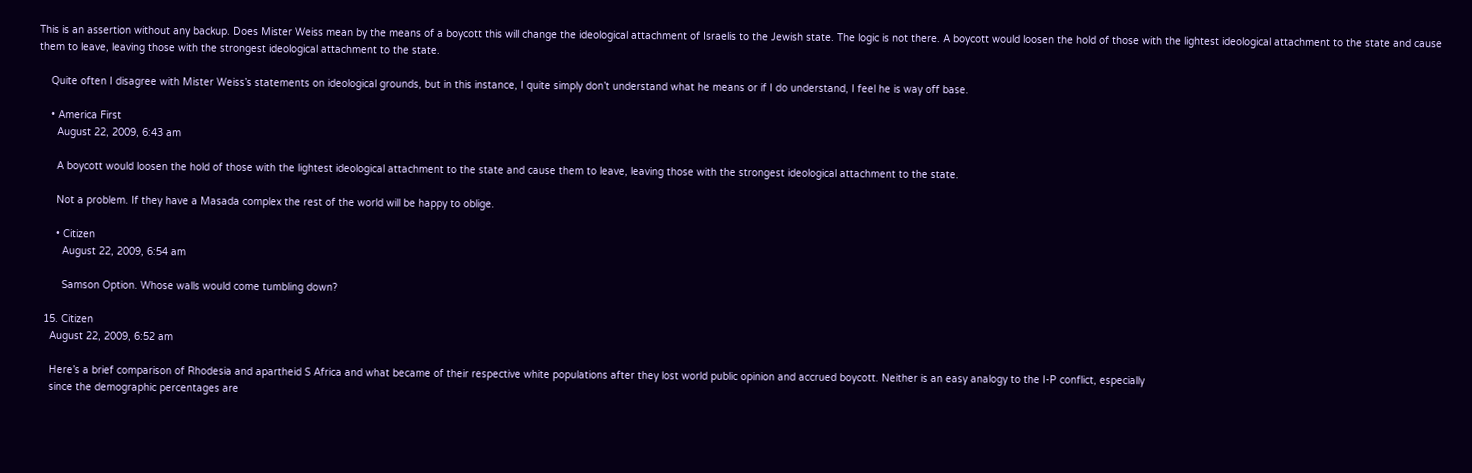This is an assertion without any backup. Does Mister Weiss mean by the means of a boycott this will change the ideological attachment of Israelis to the Jewish state. The logic is not there. A boycott would loosen the hold of those with the lightest ideological attachment to the state and cause them to leave, leaving those with the strongest ideological attachment to the state.

    Quite often I disagree with Mister Weiss’s statements on ideological grounds, but in this instance, I quite simply don’t understand what he means or if I do understand, I feel he is way off base.

    • America First
      August 22, 2009, 6:43 am

      A boycott would loosen the hold of those with the lightest ideological attachment to the state and cause them to leave, leaving those with the strongest ideological attachment to the state.

      Not a problem. If they have a Masada complex the rest of the world will be happy to oblige.

      • Citizen
        August 22, 2009, 6:54 am

        Samson Option. Whose walls would come tumbling down?

  15. Citizen
    August 22, 2009, 6:52 am

    Here’s a brief comparison of Rhodesia and apartheid S Africa and what became of their respective white populations after they lost world public opinion and accrued boycott. Neither is an easy analogy to the I-P conflict, especially
    since the demographic percentages are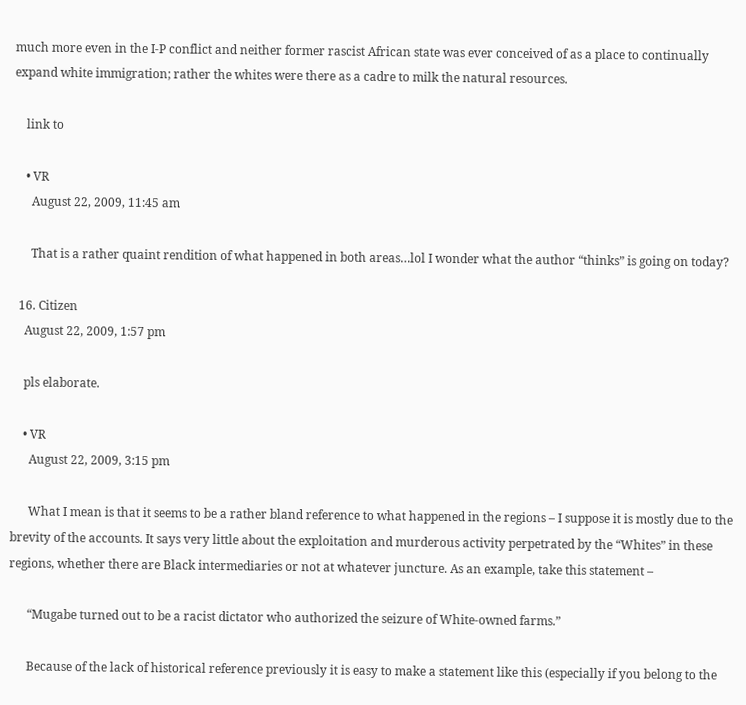much more even in the I-P conflict and neither former rascist African state was ever conceived of as a place to continually expand white immigration; rather the whites were there as a cadre to milk the natural resources.

    link to

    • VR
      August 22, 2009, 11:45 am

      That is a rather quaint rendition of what happened in both areas…lol I wonder what the author “thinks” is going on today?

  16. Citizen
    August 22, 2009, 1:57 pm

    pls elaborate.

    • VR
      August 22, 2009, 3:15 pm

      What I mean is that it seems to be a rather bland reference to what happened in the regions – I suppose it is mostly due to the brevity of the accounts. It says very little about the exploitation and murderous activity perpetrated by the “Whites” in these regions, whether there are Black intermediaries or not at whatever juncture. As an example, take this statement –

      “Mugabe turned out to be a racist dictator who authorized the seizure of White-owned farms.”

      Because of the lack of historical reference previously it is easy to make a statement like this (especially if you belong to the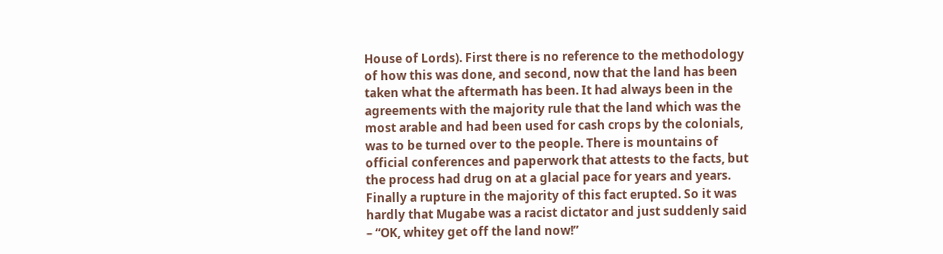House of Lords). First there is no reference to the methodology of how this was done, and second, now that the land has been taken what the aftermath has been. It had always been in the agreements with the majority rule that the land which was the most arable and had been used for cash crops by the colonials, was to be turned over to the people. There is mountains of official conferences and paperwork that attests to the facts, but the process had drug on at a glacial pace for years and years. Finally a rupture in the majority of this fact erupted. So it was hardly that Mugabe was a racist dictator and just suddenly said – “OK, whitey get off the land now!”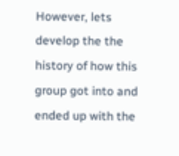However, lets develop the the history of how this group got into and ended up with the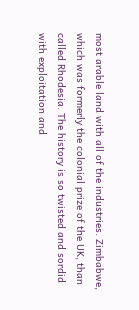most arable land with all of the industries. Zimbabwe, which was formerly the colonial prize of the UK, than called Rhodesia. The history is so twisted and sordid with exploitation and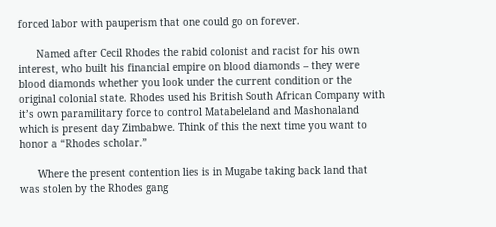forced labor with pauperism that one could go on forever.

      Named after Cecil Rhodes the rabid colonist and racist for his own interest, who built his financial empire on blood diamonds – they were blood diamonds whether you look under the current condition or the original colonial state. Rhodes used his British South African Company with it’s own paramilitary force to control Matabeleland and Mashonaland which is present day Zimbabwe. Think of this the next time you want to honor a “Rhodes scholar.”

      Where the present contention lies is in Mugabe taking back land that was stolen by the Rhodes gang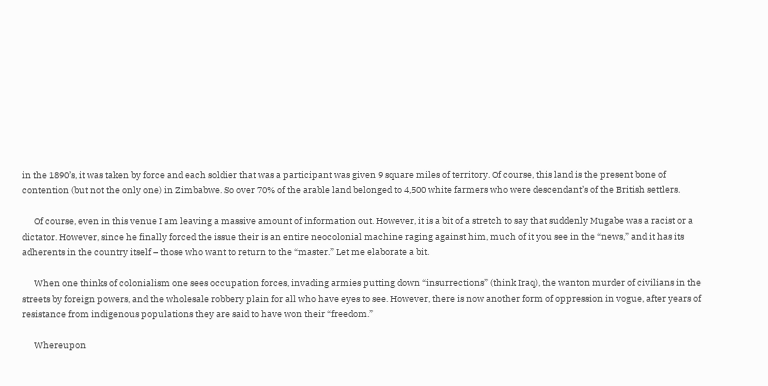in the 1890’s, it was taken by force and each soldier that was a participant was given 9 square miles of territory. Of course, this land is the present bone of contention (but not the only one) in Zimbabwe. So over 70% of the arable land belonged to 4,500 white farmers who were descendant’s of the British settlers.

      Of course, even in this venue I am leaving a massive amount of information out. However, it is a bit of a stretch to say that suddenly Mugabe was a racist or a dictator. However, since he finally forced the issue their is an entire neocolonial machine raging against him, much of it you see in the “news,” and it has its adherents in the country itself – those who want to return to the “master.” Let me elaborate a bit.

      When one thinks of colonialism one sees occupation forces, invading armies putting down “insurrections” (think Iraq), the wanton murder of civilians in the streets by foreign powers, and the wholesale robbery plain for all who have eyes to see. However, there is now another form of oppression in vogue, after years of resistance from indigenous populations they are said to have won their “freedom.”

      Whereupon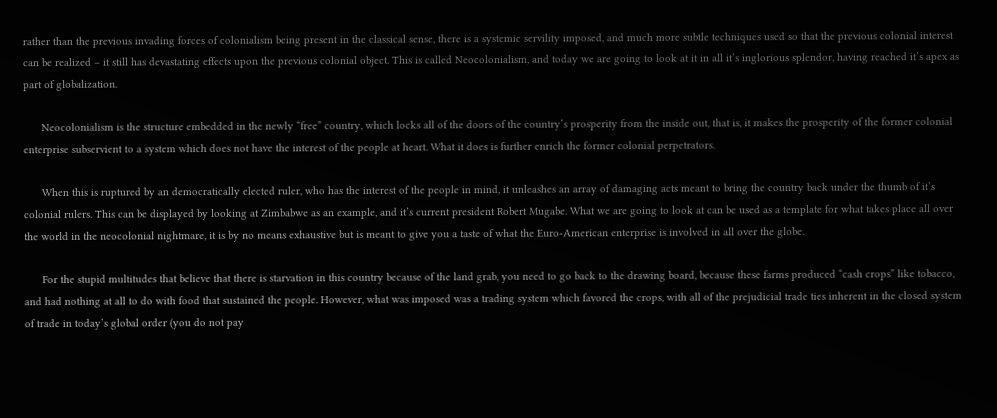rather than the previous invading forces of colonialism being present in the classical sense, there is a systemic servility imposed, and much more subtle techniques used so that the previous colonial interest can be realized – it still has devastating effects upon the previous colonial object. This is called Neocolonialism, and today we are going to look at it in all it’s inglorious splendor, having reached it’s apex as part of globalization.

      Neocolonialism is the structure embedded in the newly “free” country, which locks all of the doors of the country’s prosperity from the inside out, that is, it makes the prosperity of the former colonial enterprise subservient to a system which does not have the interest of the people at heart. What it does is further enrich the former colonial perpetrators.

      When this is ruptured by an democratically elected ruler, who has the interest of the people in mind, it unleashes an array of damaging acts meant to bring the country back under the thumb of it’s colonial rulers. This can be displayed by looking at Zimbabwe as an example, and it’s current president Robert Mugabe. What we are going to look at can be used as a template for what takes place all over the world in the neocolonial nightmare, it is by no means exhaustive but is meant to give you a taste of what the Euro-American enterprise is involved in all over the globe.

      For the stupid multitudes that believe that there is starvation in this country because of the land grab, you need to go back to the drawing board, because these farms produced “cash crops” like tobacco, and had nothing at all to do with food that sustained the people. However, what was imposed was a trading system which favored the crops, with all of the prejudicial trade ties inherent in the closed system of trade in today’s global order (you do not pay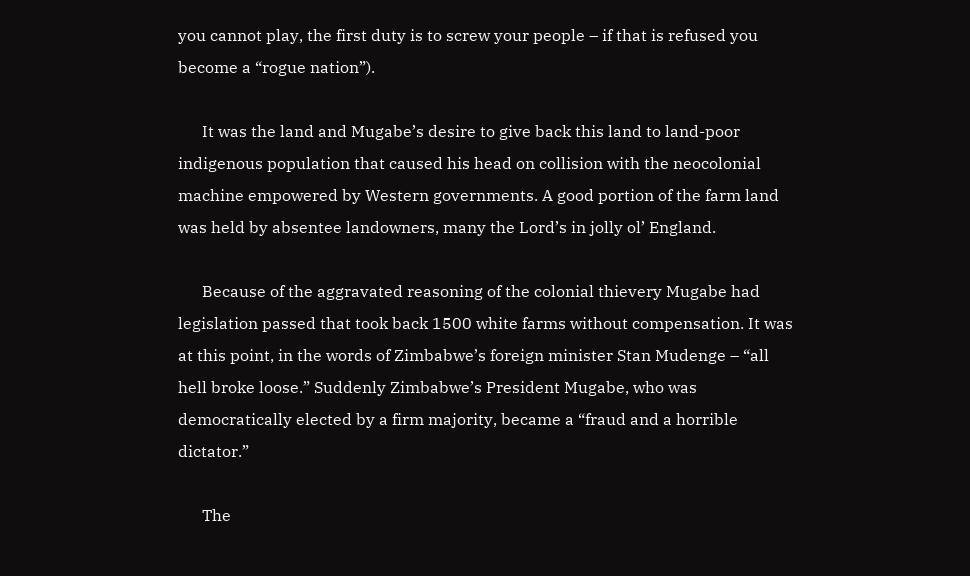you cannot play, the first duty is to screw your people – if that is refused you become a “rogue nation”).

      It was the land and Mugabe’s desire to give back this land to land-poor indigenous population that caused his head on collision with the neocolonial machine empowered by Western governments. A good portion of the farm land was held by absentee landowners, many the Lord’s in jolly ol’ England.

      Because of the aggravated reasoning of the colonial thievery Mugabe had legislation passed that took back 1500 white farms without compensation. It was at this point, in the words of Zimbabwe’s foreign minister Stan Mudenge – “all hell broke loose.” Suddenly Zimbabwe’s President Mugabe, who was democratically elected by a firm majority, became a “fraud and a horrible dictator.”

      The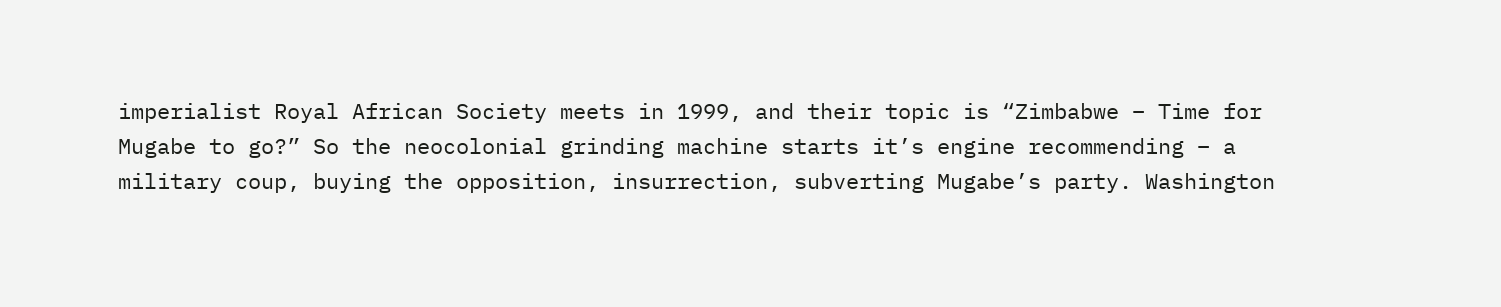imperialist Royal African Society meets in 1999, and their topic is “Zimbabwe – Time for Mugabe to go?” So the neocolonial grinding machine starts it’s engine recommending – a military coup, buying the opposition, insurrection, subverting Mugabe’s party. Washington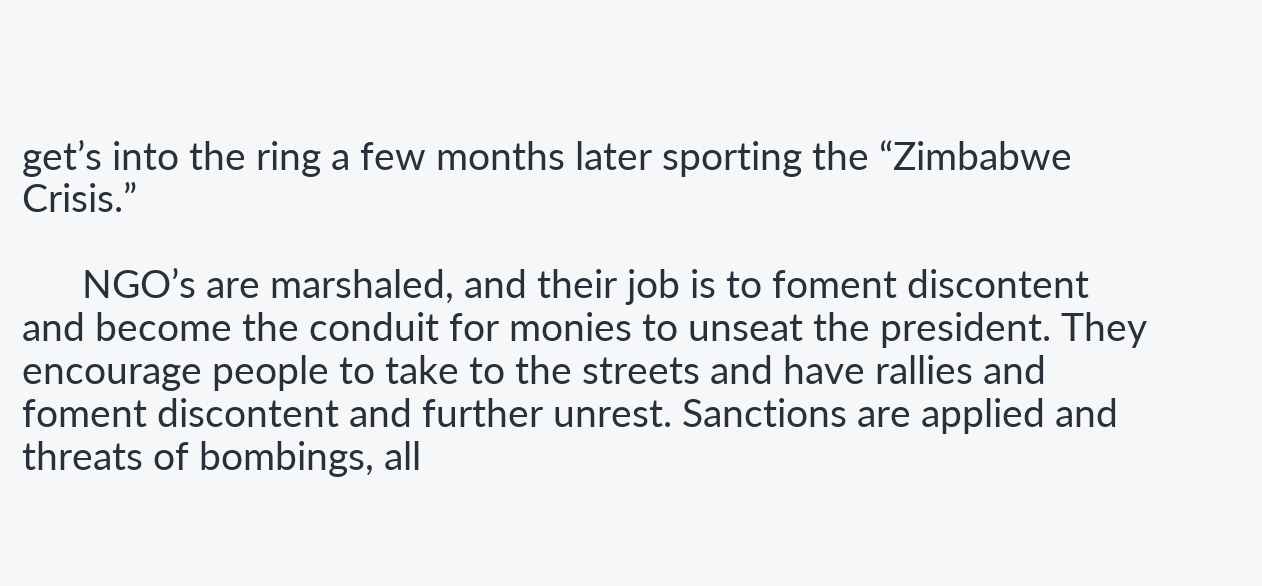get’s into the ring a few months later sporting the “Zimbabwe Crisis.”

      NGO’s are marshaled, and their job is to foment discontent and become the conduit for monies to unseat the president. They encourage people to take to the streets and have rallies and foment discontent and further unrest. Sanctions are applied and threats of bombings, all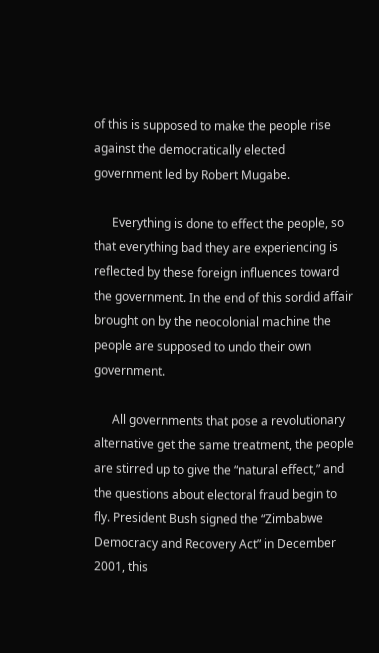of this is supposed to make the people rise against the democratically elected government led by Robert Mugabe.

      Everything is done to effect the people, so that everything bad they are experiencing is reflected by these foreign influences toward the government. In the end of this sordid affair brought on by the neocolonial machine the people are supposed to undo their own government.

      All governments that pose a revolutionary alternative get the same treatment, the people are stirred up to give the “natural effect,” and the questions about electoral fraud begin to fly. President Bush signed the “Zimbabwe Democracy and Recovery Act” in December 2001, this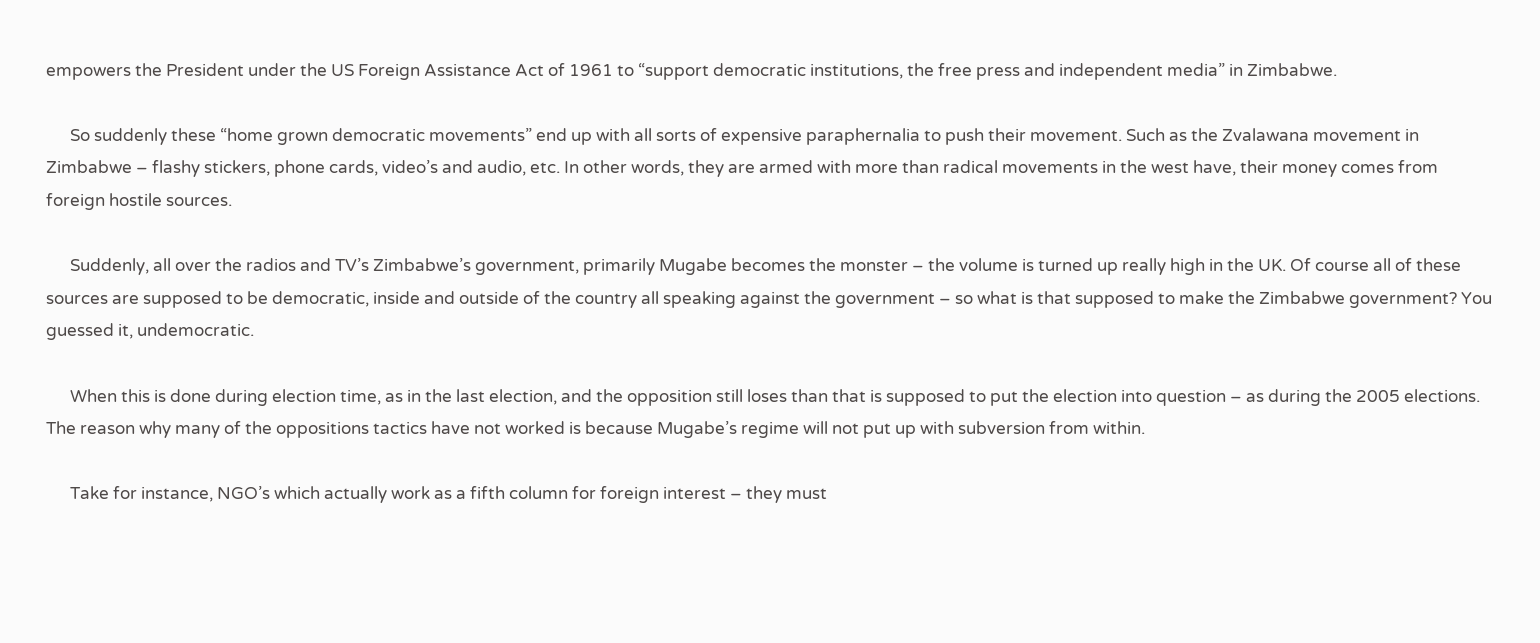empowers the President under the US Foreign Assistance Act of 1961 to “support democratic institutions, the free press and independent media” in Zimbabwe.

      So suddenly these “home grown democratic movements” end up with all sorts of expensive paraphernalia to push their movement. Such as the Zvalawana movement in Zimbabwe – flashy stickers, phone cards, video’s and audio, etc. In other words, they are armed with more than radical movements in the west have, their money comes from foreign hostile sources.

      Suddenly, all over the radios and TV’s Zimbabwe’s government, primarily Mugabe becomes the monster – the volume is turned up really high in the UK. Of course all of these sources are supposed to be democratic, inside and outside of the country all speaking against the government – so what is that supposed to make the Zimbabwe government? You guessed it, undemocratic.

      When this is done during election time, as in the last election, and the opposition still loses than that is supposed to put the election into question – as during the 2005 elections. The reason why many of the oppositions tactics have not worked is because Mugabe’s regime will not put up with subversion from within.

      Take for instance, NGO’s which actually work as a fifth column for foreign interest – they must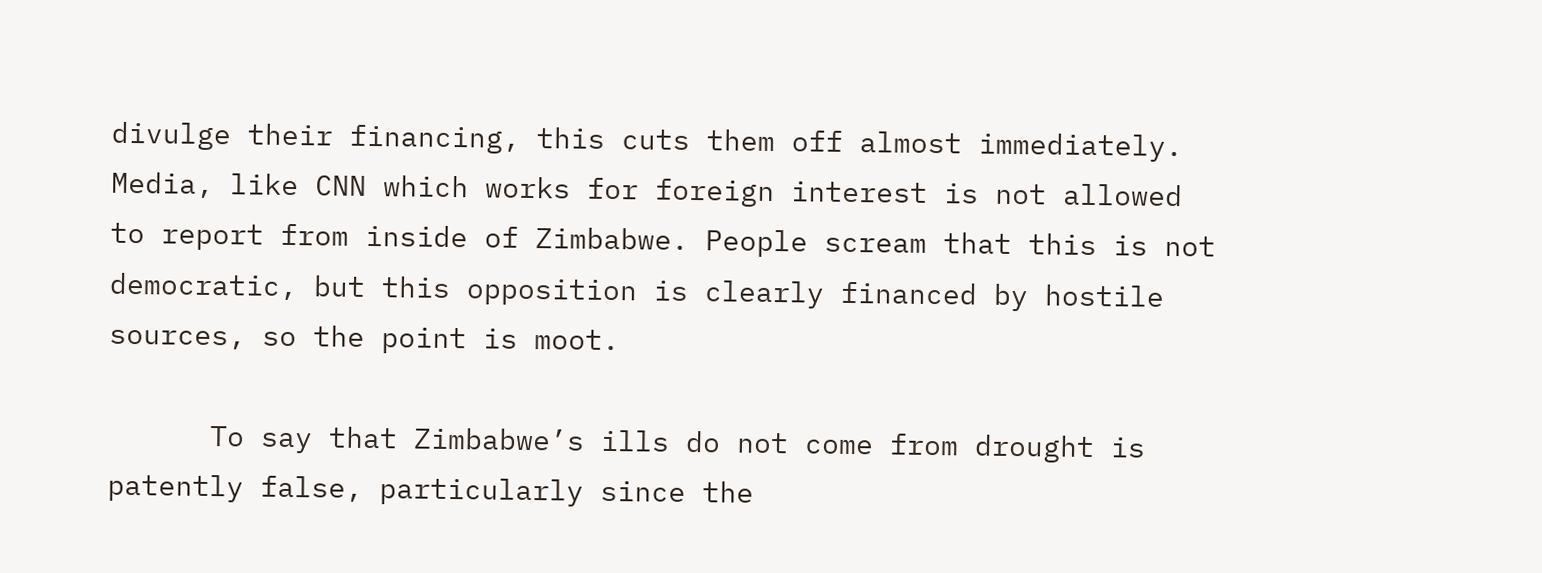divulge their financing, this cuts them off almost immediately. Media, like CNN which works for foreign interest is not allowed to report from inside of Zimbabwe. People scream that this is not democratic, but this opposition is clearly financed by hostile sources, so the point is moot.

      To say that Zimbabwe’s ills do not come from drought is patently false, particularly since the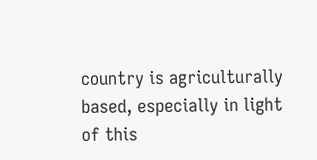country is agriculturally based, especially in light of this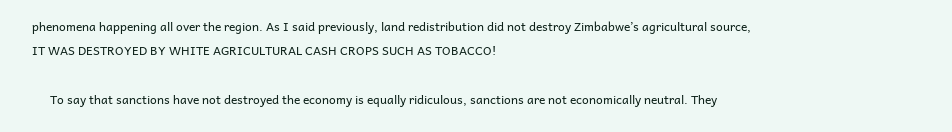phenomena happening all over the region. As I said previously, land redistribution did not destroy Zimbabwe’s agricultural source, IT WAS DESTROYED BY WHITE AGRICULTURAL CASH CROPS SUCH AS TOBACCO!

      To say that sanctions have not destroyed the economy is equally ridiculous, sanctions are not economically neutral. They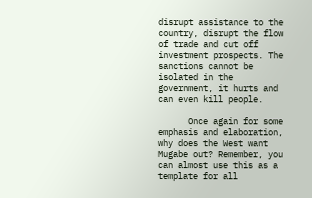disrupt assistance to the country, disrupt the flow of trade and cut off investment prospects. The sanctions cannot be isolated in the government, it hurts and can even kill people.

      Once again for some emphasis and elaboration, why does the West want Mugabe out? Remember, you can almost use this as a template for all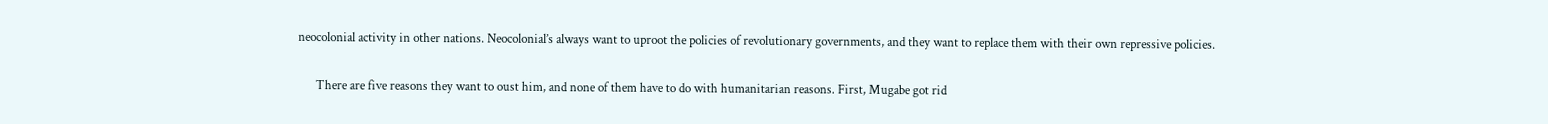neocolonial activity in other nations. Neocolonial’s always want to uproot the policies of revolutionary governments, and they want to replace them with their own repressive policies.

      There are five reasons they want to oust him, and none of them have to do with humanitarian reasons. First, Mugabe got rid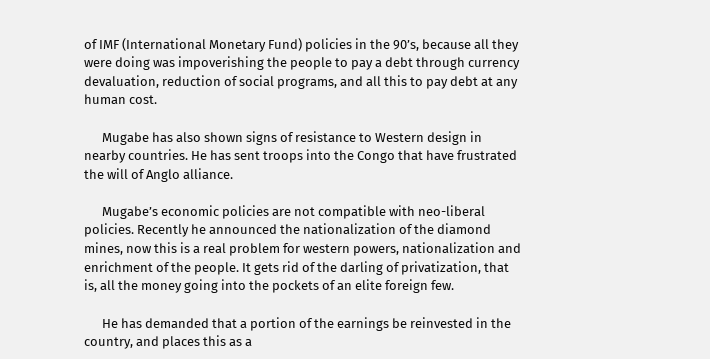of IMF (International Monetary Fund) policies in the 90’s, because all they were doing was impoverishing the people to pay a debt through currency devaluation, reduction of social programs, and all this to pay debt at any human cost.

      Mugabe has also shown signs of resistance to Western design in nearby countries. He has sent troops into the Congo that have frustrated the will of Anglo alliance.

      Mugabe’s economic policies are not compatible with neo-liberal policies. Recently he announced the nationalization of the diamond mines, now this is a real problem for western powers, nationalization and enrichment of the people. It gets rid of the darling of privatization, that is, all the money going into the pockets of an elite foreign few.

      He has demanded that a portion of the earnings be reinvested in the country, and places this as a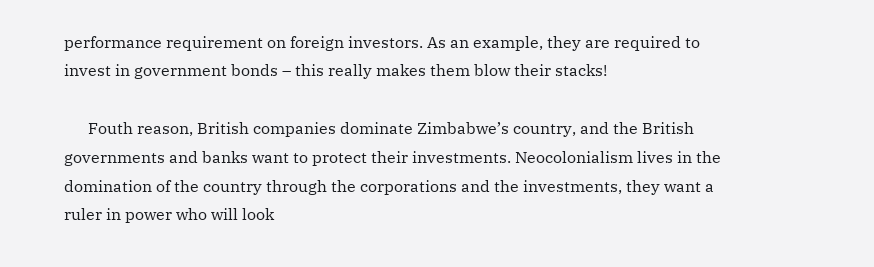performance requirement on foreign investors. As an example, they are required to invest in government bonds – this really makes them blow their stacks!

      Fouth reason, British companies dominate Zimbabwe’s country, and the British governments and banks want to protect their investments. Neocolonialism lives in the domination of the country through the corporations and the investments, they want a ruler in power who will look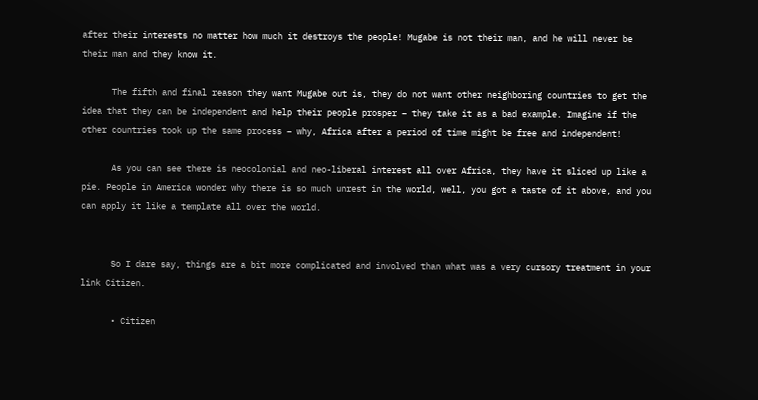after their interests no matter how much it destroys the people! Mugabe is not their man, and he will never be their man and they know it.

      The fifth and final reason they want Mugabe out is, they do not want other neighboring countries to get the idea that they can be independent and help their people prosper – they take it as a bad example. Imagine if the other countries took up the same process – why, Africa after a period of time might be free and independent!

      As you can see there is neocolonial and neo-liberal interest all over Africa, they have it sliced up like a pie. People in America wonder why there is so much unrest in the world, well, you got a taste of it above, and you can apply it like a template all over the world.


      So I dare say, things are a bit more complicated and involved than what was a very cursory treatment in your link Citizen.

      • Citizen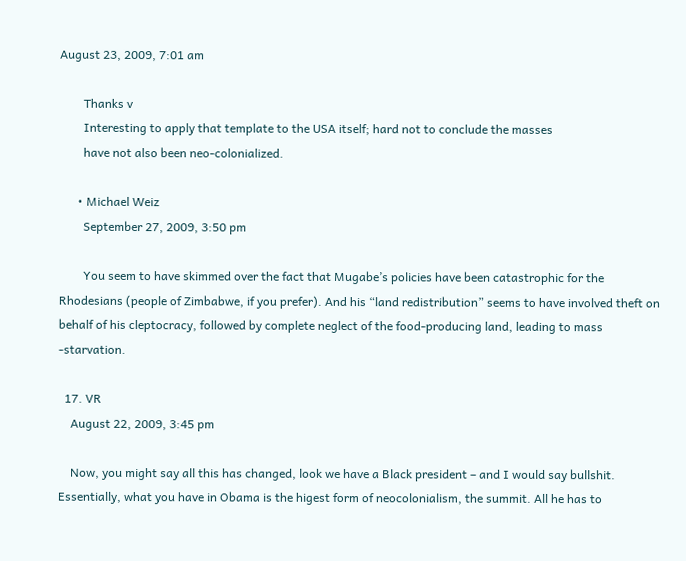August 23, 2009, 7:01 am

        Thanks v
        Interesting to apply that template to the USA itself; hard not to conclude the masses
        have not also been neo-colonialized.

      • Michael Weiz
        September 27, 2009, 3:50 pm

        You seem to have skimmed over the fact that Mugabe’s policies have been catastrophic for the Rhodesians (people of Zimbabwe, if you prefer). And his “land redistribution” seems to have involved theft on behalf of his cleptocracy, followed by complete neglect of the food-producing land, leading to mass -starvation.

  17. VR
    August 22, 2009, 3:45 pm

    Now, you might say all this has changed, look we have a Black president – and I would say bullshit. Essentially, what you have in Obama is the higest form of neocolonialism, the summit. All he has to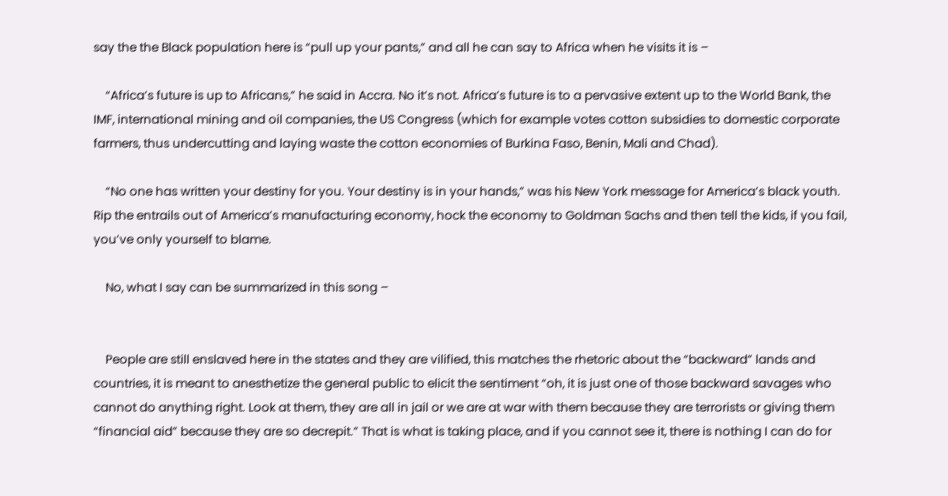say the the Black population here is “pull up your pants,” and all he can say to Africa when he visits it is –

    “Africa’s future is up to Africans,” he said in Accra. No it’s not. Africa’s future is to a pervasive extent up to the World Bank, the IMF, international mining and oil companies, the US Congress (which for example votes cotton subsidies to domestic corporate farmers, thus undercutting and laying waste the cotton economies of Burkina Faso, Benin, Mali and Chad).

    “No one has written your destiny for you. Your destiny is in your hands,” was his New York message for America’s black youth. Rip the entrails out of America’s manufacturing economy, hock the economy to Goldman Sachs and then tell the kids, if you fail, you’ve only yourself to blame.

    No, what I say can be summarized in this song –


    People are still enslaved here in the states and they are vilified, this matches the rhetoric about the “backward” lands and countries, it is meant to anesthetize the general public to elicit the sentiment “oh, it is just one of those backward savages who cannot do anything right. Look at them, they are all in jail or we are at war with them because they are terrorists or giving them “financial aid” because they are so decrepit.” That is what is taking place, and if you cannot see it, there is nothing I can do for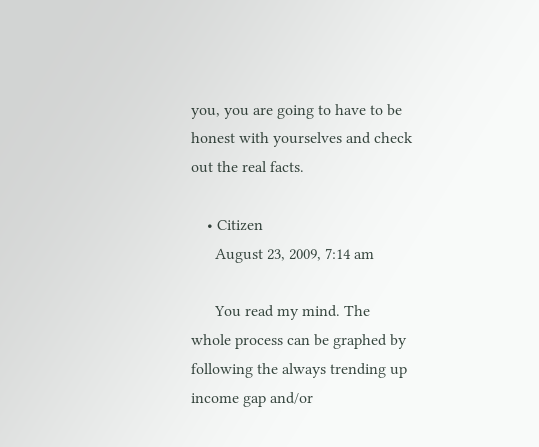you, you are going to have to be honest with yourselves and check out the real facts.

    • Citizen
      August 23, 2009, 7:14 am

      You read my mind. The whole process can be graphed by following the always trending up income gap and/or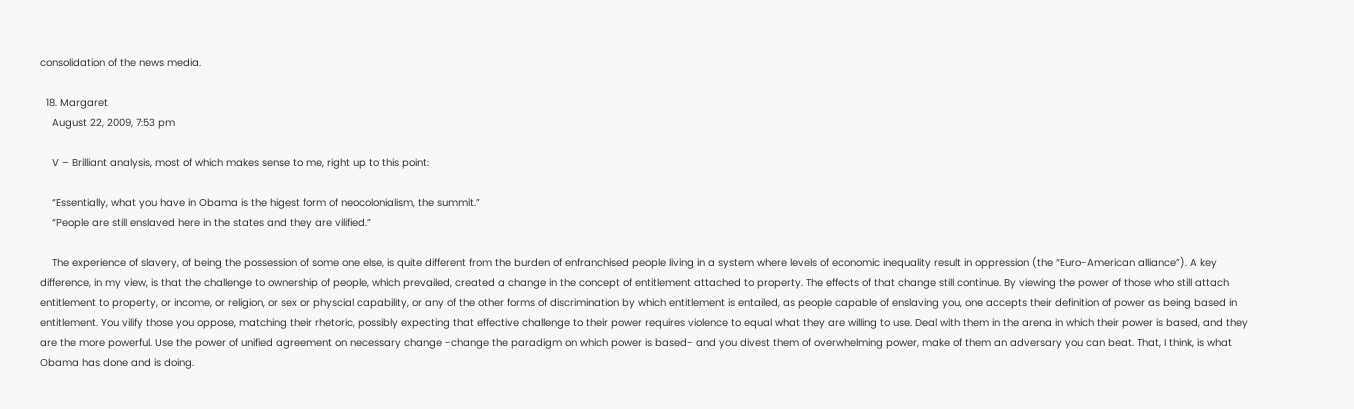consolidation of the news media.

  18. Margaret
    August 22, 2009, 7:53 pm

    V – Brilliant analysis, most of which makes sense to me, right up to this point:

    “Essentially, what you have in Obama is the higest form of neocolonialism, the summit.”
    “People are still enslaved here in the states and they are vilified.”

    The experience of slavery, of being the possession of some one else, is quite different from the burden of enfranchised people living in a system where levels of economic inequality result in oppression (the “Euro-American alliance”). A key difference, in my view, is that the challenge to ownership of people, which prevailed, created a change in the concept of entitlement attached to property. The effects of that change still continue. By viewing the power of those who still attach entitlement to property, or income, or religion, or sex or physcial capability, or any of the other forms of discrimination by which entitlement is entailed, as people capable of enslaving you, one accepts their definition of power as being based in entitlement. You vilify those you oppose, matching their rhetoric, possibly expecting that effective challenge to their power requires violence to equal what they are willing to use. Deal with them in the arena in which their power is based, and they are the more powerful. Use the power of unified agreement on necessary change -change the paradigm on which power is based- and you divest them of overwhelming power, make of them an adversary you can beat. That, I think, is what Obama has done and is doing.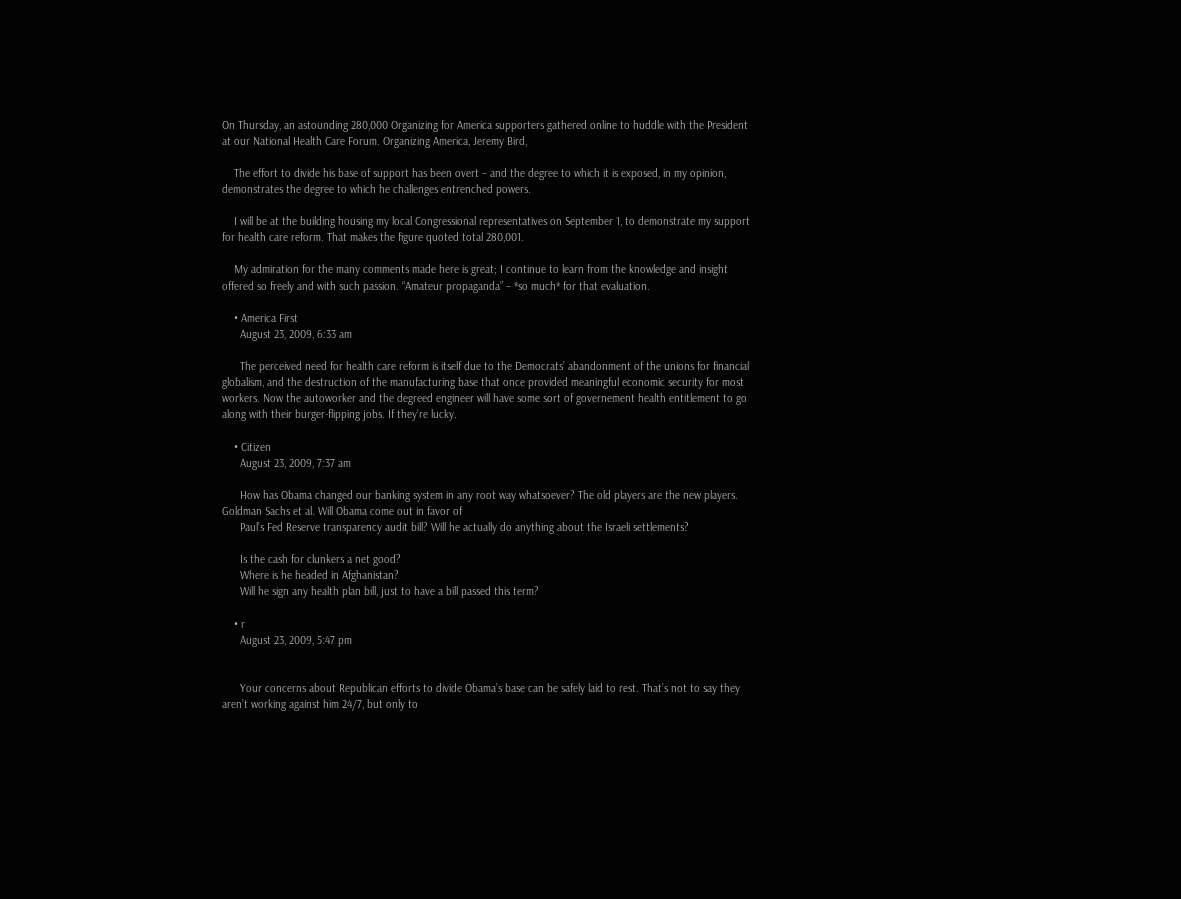On Thursday, an astounding 280,000 Organizing for America supporters gathered online to huddle with the President at our National Health Care Forum. Organizing America, Jeremy Bird,

    The effort to divide his base of support has been overt – and the degree to which it is exposed, in my opinion, demonstrates the degree to which he challenges entrenched powers.

    I will be at the building housing my local Congressional representatives on September 1, to demonstrate my support for health care reform. That makes the figure quoted total 280,001.

    My admiration for the many comments made here is great; I continue to learn from the knowledge and insight offered so freely and with such passion. “Amateur propaganda” – *so much* for that evaluation.

    • America First
      August 23, 2009, 6:33 am

      The perceived need for health care reform is itself due to the Democrats’ abandonment of the unions for financial globalism, and the destruction of the manufacturing base that once provided meaningful economic security for most workers. Now the autoworker and the degreed engineer will have some sort of governement health entitlement to go along with their burger-flipping jobs. If they’re lucky.

    • Citizen
      August 23, 2009, 7:37 am

      How has Obama changed our banking system in any root way whatsoever? The old players are the new players. Goldman Sachs et al. Will Obama come out in favor of
      Paul’s Fed Reserve transparency audit bill? Will he actually do anything about the Israeli settlements?

      Is the cash for clunkers a net good?
      Where is he headed in Afghanistan?
      Will he sign any health plan bill, just to have a bill passed this term?

    • r
      August 23, 2009, 5:47 pm


      Your concerns about Republican efforts to divide Obama’s base can be safely laid to rest. That’s not to say they aren’t working against him 24/7, but only to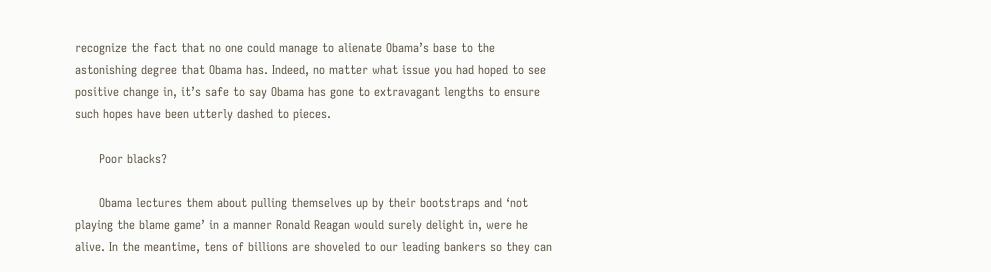recognize the fact that no one could manage to alienate Obama’s base to the astonishing degree that Obama has. Indeed, no matter what issue you had hoped to see positive change in, it’s safe to say Obama has gone to extravagant lengths to ensure such hopes have been utterly dashed to pieces.

      Poor blacks?

      Obama lectures them about pulling themselves up by their bootstraps and ‘not playing the blame game’ in a manner Ronald Reagan would surely delight in, were he alive. In the meantime, tens of billions are shoveled to our leading bankers so they can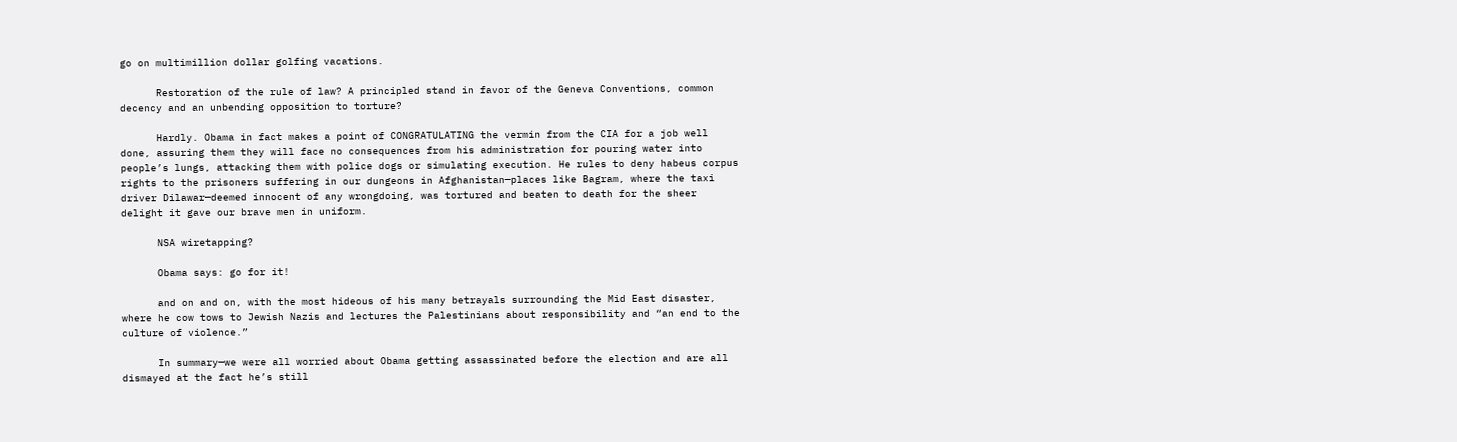go on multimillion dollar golfing vacations.

      Restoration of the rule of law? A principled stand in favor of the Geneva Conventions, common decency and an unbending opposition to torture?

      Hardly. Obama in fact makes a point of CONGRATULATING the vermin from the CIA for a job well done, assuring them they will face no consequences from his administration for pouring water into people’s lungs, attacking them with police dogs or simulating execution. He rules to deny habeus corpus rights to the prisoners suffering in our dungeons in Afghanistan—places like Bagram, where the taxi driver Dilawar—deemed innocent of any wrongdoing, was tortured and beaten to death for the sheer delight it gave our brave men in uniform.

      NSA wiretapping?

      Obama says: go for it!

      and on and on, with the most hideous of his many betrayals surrounding the Mid East disaster, where he cow tows to Jewish Nazis and lectures the Palestinians about responsibility and “an end to the culture of violence.”

      In summary—we were all worried about Obama getting assassinated before the election and are all dismayed at the fact he’s still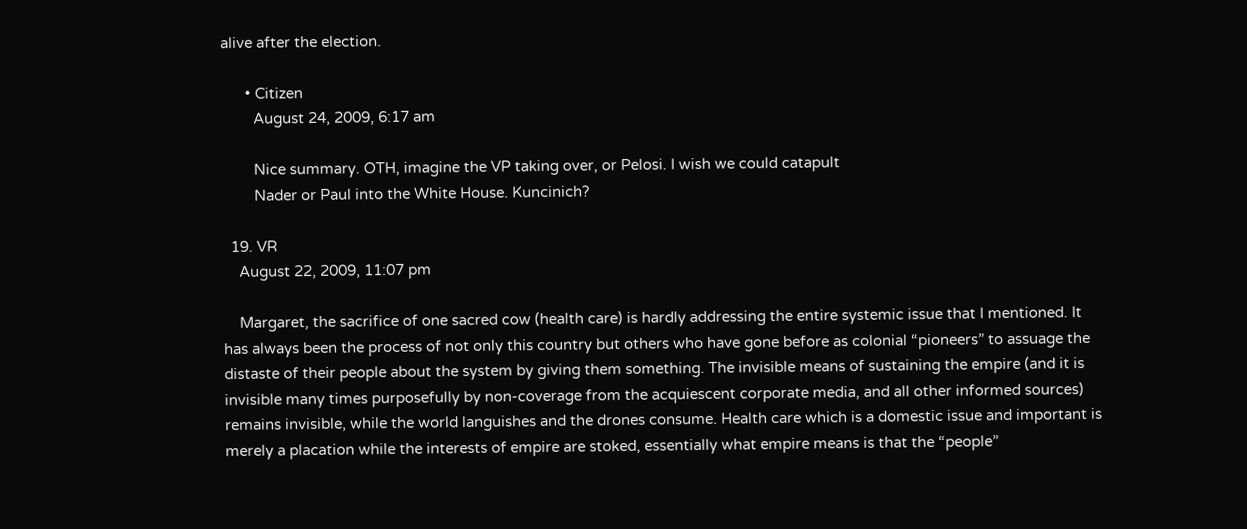alive after the election.

      • Citizen
        August 24, 2009, 6:17 am

        Nice summary. OTH, imagine the VP taking over, or Pelosi. I wish we could catapult
        Nader or Paul into the White House. Kuncinich?

  19. VR
    August 22, 2009, 11:07 pm

    Margaret, the sacrifice of one sacred cow (health care) is hardly addressing the entire systemic issue that I mentioned. It has always been the process of not only this country but others who have gone before as colonial “pioneers” to assuage the distaste of their people about the system by giving them something. The invisible means of sustaining the empire (and it is invisible many times purposefully by non-coverage from the acquiescent corporate media, and all other informed sources) remains invisible, while the world languishes and the drones consume. Health care which is a domestic issue and important is merely a placation while the interests of empire are stoked, essentially what empire means is that the “people”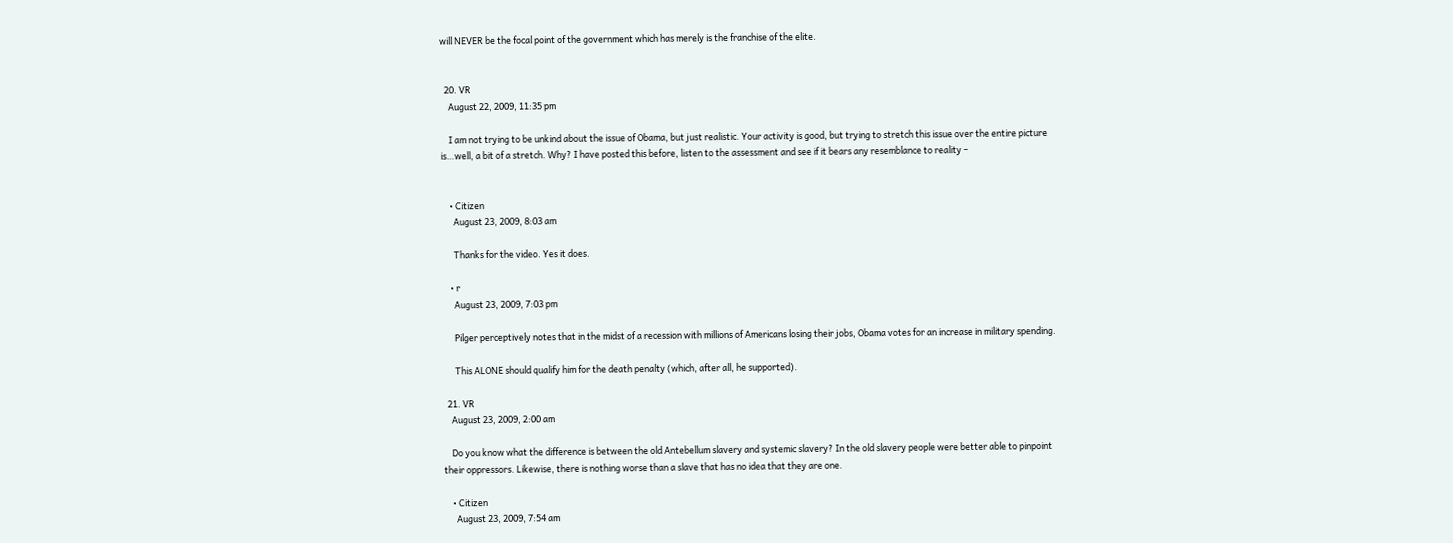will NEVER be the focal point of the government which has merely is the franchise of the elite.


  20. VR
    August 22, 2009, 11:35 pm

    I am not trying to be unkind about the issue of Obama, but just realistic. Your activity is good, but trying to stretch this issue over the entire picture is…well, a bit of a stretch. Why? I have posted this before, listen to the assessment and see if it bears any resemblance to reality –


    • Citizen
      August 23, 2009, 8:03 am

      Thanks for the video. Yes it does.

    • r
      August 23, 2009, 7:03 pm

      Pilger perceptively notes that in the midst of a recession with millions of Americans losing their jobs, Obama votes for an increase in military spending.

      This ALONE should qualify him for the death penalty (which, after all, he supported).

  21. VR
    August 23, 2009, 2:00 am

    Do you know what the difference is between the old Antebellum slavery and systemic slavery? In the old slavery people were better able to pinpoint their oppressors. Likewise, there is nothing worse than a slave that has no idea that they are one.

    • Citizen
      August 23, 2009, 7:54 am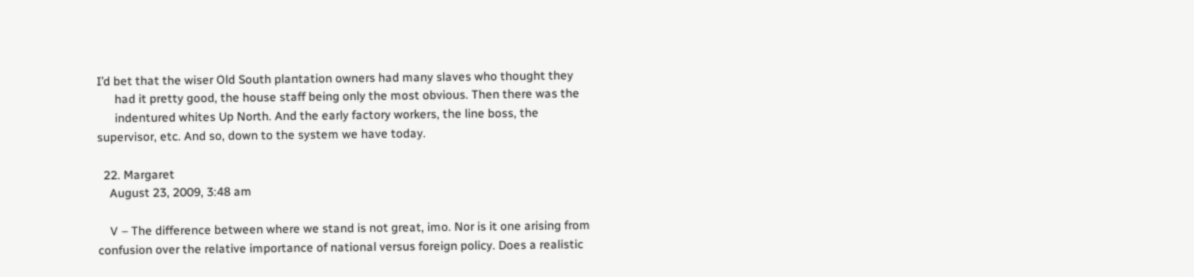I’d bet that the wiser Old South plantation owners had many slaves who thought they
      had it pretty good, the house staff being only the most obvious. Then there was the
      indentured whites Up North. And the early factory workers, the line boss, the supervisor, etc. And so, down to the system we have today.

  22. Margaret
    August 23, 2009, 3:48 am

    V – The difference between where we stand is not great, imo. Nor is it one arising from confusion over the relative importance of national versus foreign policy. Does a realistic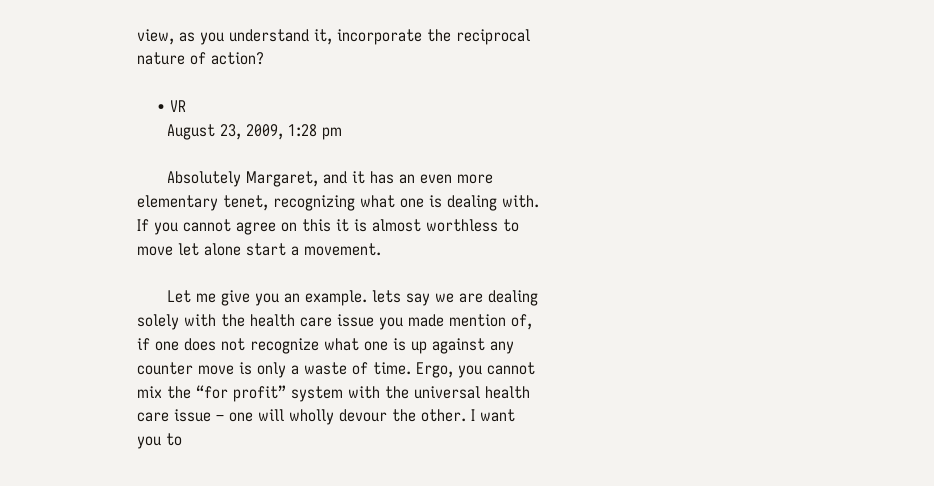view, as you understand it, incorporate the reciprocal nature of action?

    • VR
      August 23, 2009, 1:28 pm

      Absolutely Margaret, and it has an even more elementary tenet, recognizing what one is dealing with. If you cannot agree on this it is almost worthless to move let alone start a movement.

      Let me give you an example. lets say we are dealing solely with the health care issue you made mention of, if one does not recognize what one is up against any counter move is only a waste of time. Ergo, you cannot mix the “for profit” system with the universal health care issue – one will wholly devour the other. I want you to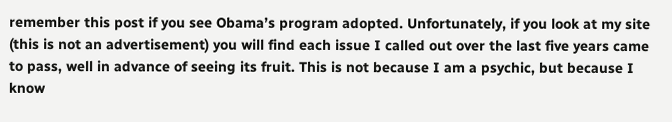remember this post if you see Obama’s program adopted. Unfortunately, if you look at my site (this is not an advertisement) you will find each issue I called out over the last five years came to pass, well in advance of seeing its fruit. This is not because I am a psychic, but because I know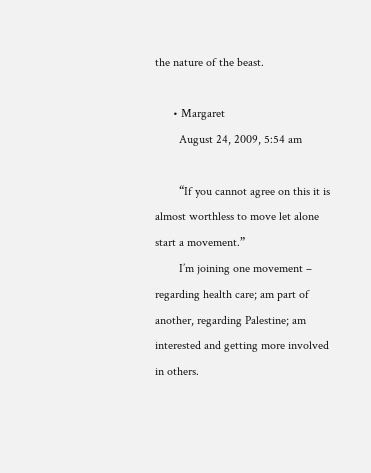the nature of the beast.

      • Margaret
        August 24, 2009, 5:54 am

        “If you cannot agree on this it is almost worthless to move let alone start a movement.”
        I’m joining one movement – regarding health care; am part of another, regarding Palestine; am interested and getting more involved in others.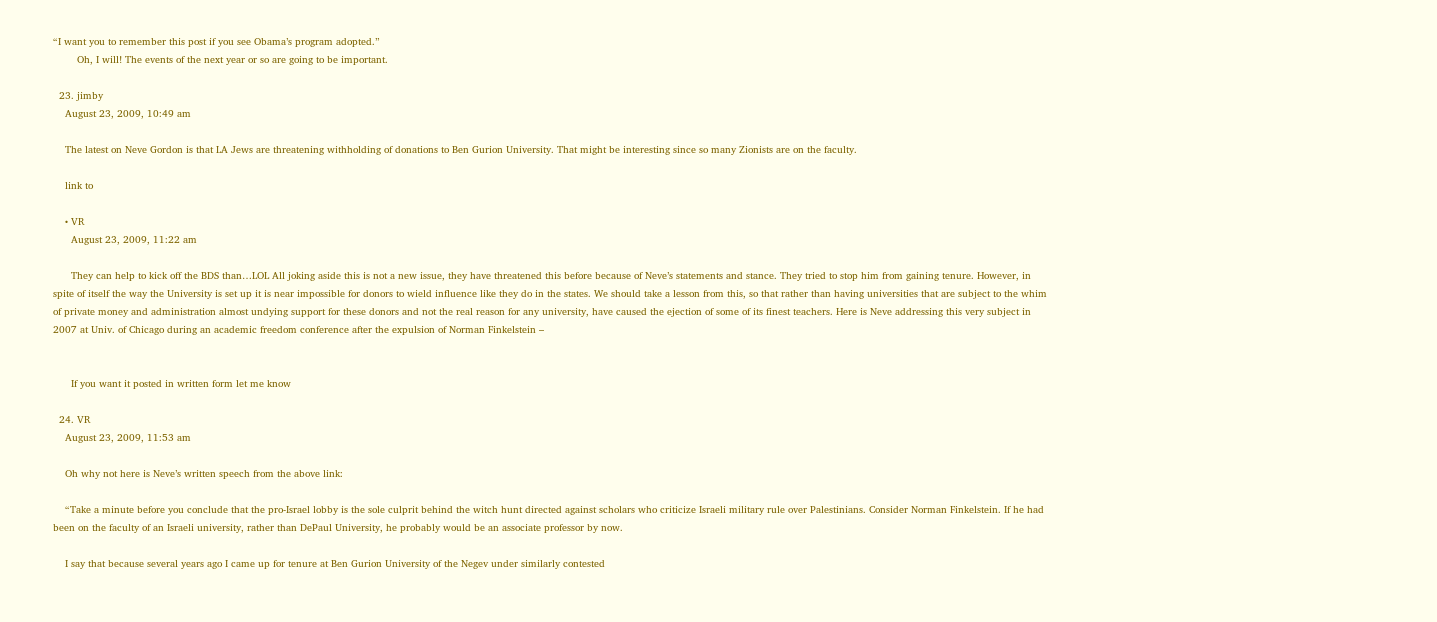“I want you to remember this post if you see Obama’s program adopted.”
        Oh, I will! The events of the next year or so are going to be important.

  23. jimby
    August 23, 2009, 10:49 am

    The latest on Neve Gordon is that LA Jews are threatening withholding of donations to Ben Gurion University. That might be interesting since so many Zionists are on the faculty.

    link to

    • VR
      August 23, 2009, 11:22 am

      They can help to kick off the BDS than…LOL All joking aside this is not a new issue, they have threatened this before because of Neve’s statements and stance. They tried to stop him from gaining tenure. However, in spite of itself the way the University is set up it is near impossible for donors to wield influence like they do in the states. We should take a lesson from this, so that rather than having universities that are subject to the whim of private money and administration almost undying support for these donors and not the real reason for any university, have caused the ejection of some of its finest teachers. Here is Neve addressing this very subject in 2007 at Univ. of Chicago during an academic freedom conference after the expulsion of Norman Finkelstein –


      If you want it posted in written form let me know

  24. VR
    August 23, 2009, 11:53 am

    Oh why not here is Neve’s written speech from the above link:

    “Take a minute before you conclude that the pro-Israel lobby is the sole culprit behind the witch hunt directed against scholars who criticize Israeli military rule over Palestinians. Consider Norman Finkelstein. If he had been on the faculty of an Israeli university, rather than DePaul University, he probably would be an associate professor by now.

    I say that because several years ago I came up for tenure at Ben Gurion University of the Negev under similarly contested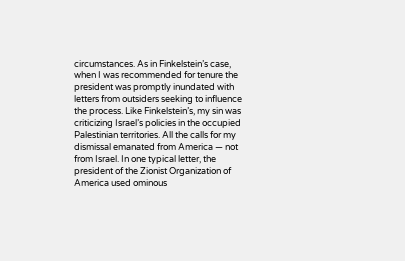circumstances. As in Finkelstein’s case, when I was recommended for tenure the president was promptly inundated with letters from outsiders seeking to influence the process. Like Finkelstein’s, my sin was criticizing Israel’s policies in the occupied Palestinian territories. All the calls for my dismissal emanated from America — not from Israel. In one typical letter, the president of the Zionist Organization of America used ominous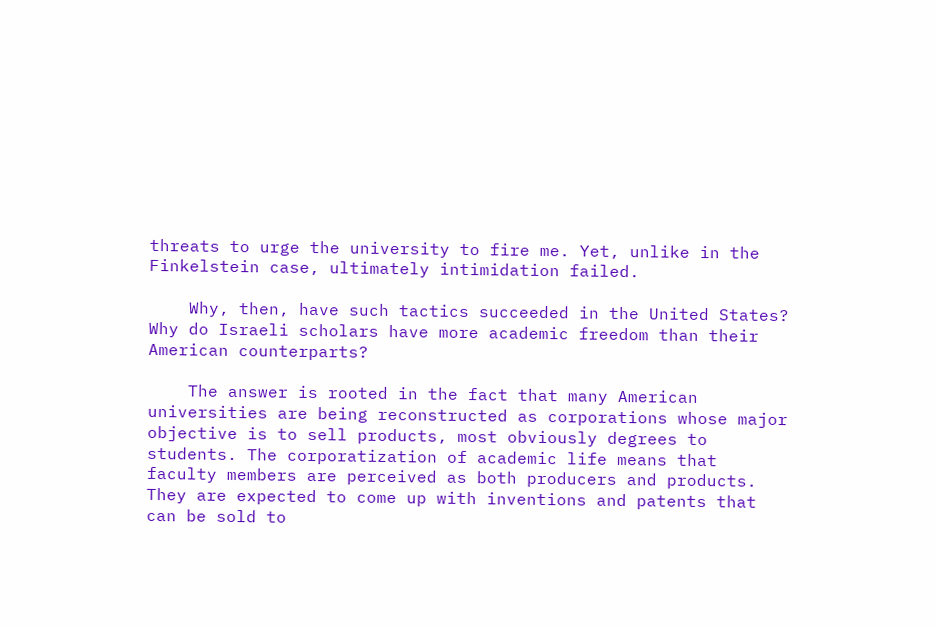threats to urge the university to fire me. Yet, unlike in the Finkelstein case, ultimately intimidation failed.

    Why, then, have such tactics succeeded in the United States? Why do Israeli scholars have more academic freedom than their American counterparts?

    The answer is rooted in the fact that many American universities are being reconstructed as corporations whose major objective is to sell products, most obviously degrees to students. The corporatization of academic life means that faculty members are perceived as both producers and products. They are expected to come up with inventions and patents that can be sold to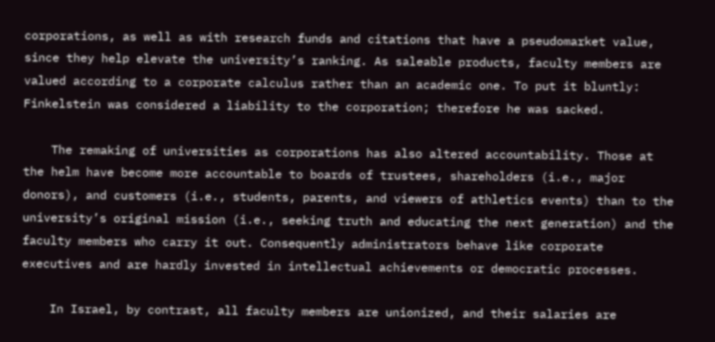corporations, as well as with research funds and citations that have a pseudomarket value, since they help elevate the university’s ranking. As saleable products, faculty members are valued according to a corporate calculus rather than an academic one. To put it bluntly: Finkelstein was considered a liability to the corporation; therefore he was sacked.

    The remaking of universities as corporations has also altered accountability. Those at the helm have become more accountable to boards of trustees, shareholders (i.e., major donors), and customers (i.e., students, parents, and viewers of athletics events) than to the university’s original mission (i.e., seeking truth and educating the next generation) and the faculty members who carry it out. Consequently administrators behave like corporate executives and are hardly invested in intellectual achievements or democratic processes.

    In Israel, by contrast, all faculty members are unionized, and their salaries are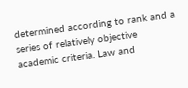determined according to rank and a series of relatively objective academic criteria. Law and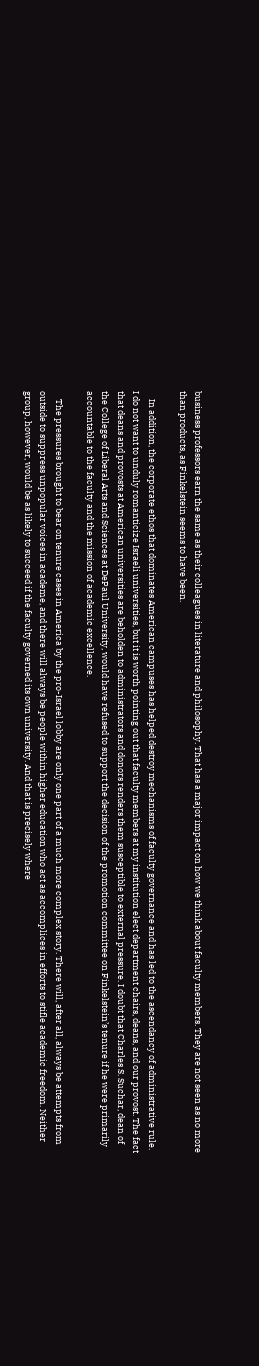business professors earn the same as their colleagues in literature and philosophy. That has a major impact on how we think about faculty members. They are not seen as no more than products, as Finkelstein seems to have been.

    In addition, the corporate ethos that dominates American campuses has helped destroy mechanisms of faculty governance and has led to the ascendancy of administrative rule. I do not want to unduly romanticize Israeli universities, but it is worth pointing out that faculty members at my institution elect department chairs, deans, and our provost. The fact that deans and provosts at American universities are beholden to administrators and donors renders them susceptible to external pressure. I doubt that Charles S. Suchar, dean of the College of Liberal Arts and Sciences at DePaul University, would have refused to support the decision of the promotion committee on Finkelstein’s tenure if he were primarily accountable to the faculty and the mission of academic excellence.

    The pressures brought to bear on tenure cases in America by the pro-Israel lobby are only one part of a much more complex story. There will, after all, always be attempts from outside to suppress unpopular voices in academe, and there will always be people within higher education who act as accomplices in efforts to stifle academic freedom. Neither group, however, would be as likely to succeed if the faculty governed its own university. And that is precisely where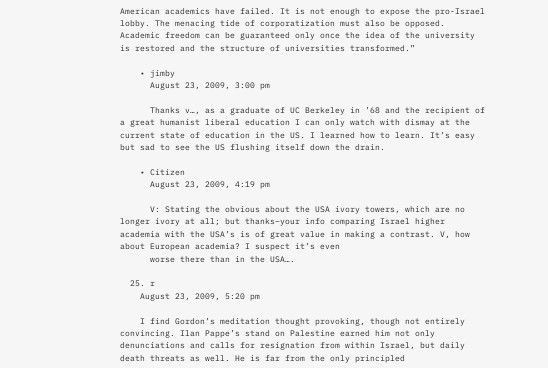American academics have failed. It is not enough to expose the pro-Israel lobby. The menacing tide of corporatization must also be opposed. Academic freedom can be guaranteed only once the idea of the university is restored and the structure of universities transformed.”

    • jimby
      August 23, 2009, 3:00 pm

      Thanks v…, as a graduate of UC Berkeley in ’68 and the recipient of a great humanist liberal education I can only watch with dismay at the current state of education in the US. I learned how to learn. It’s easy but sad to see the US flushing itself down the drain.

    • Citizen
      August 23, 2009, 4:19 pm

      V: Stating the obvious about the USA ivory towers, which are no longer ivory at all; but thanks–your info comparing Israel higher academia with the USA’s is of great value in making a contrast. V, how about European academia? I suspect it’s even
      worse there than in the USA….

  25. r
    August 23, 2009, 5:20 pm

    I find Gordon’s meditation thought provoking, though not entirely convincing. Ilan Pappe’s stand on Palestine earned him not only denunciations and calls for resignation from within Israel, but daily death threats as well. He is far from the only principled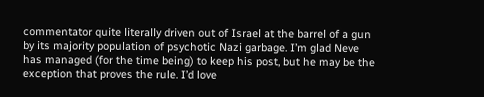commentator quite literally driven out of Israel at the barrel of a gun by its majority population of psychotic Nazi garbage. I’m glad Neve has managed (for the time being) to keep his post, but he may be the exception that proves the rule. I’d love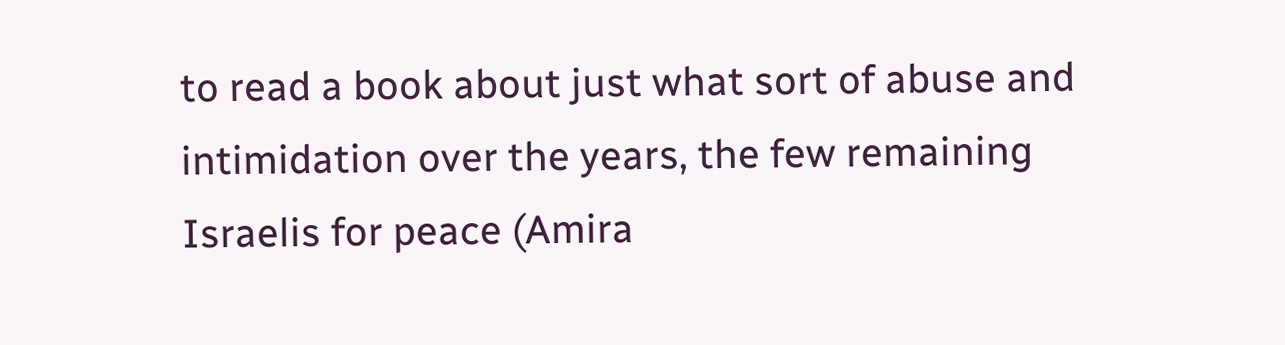to read a book about just what sort of abuse and intimidation over the years, the few remaining Israelis for peace (Amira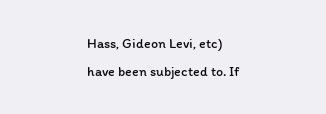Hass, Gideon Levi, etc) have been subjected to. If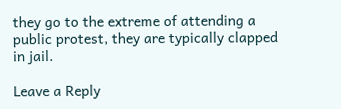they go to the extreme of attending a public protest, they are typically clapped in jail.

Leave a Reply